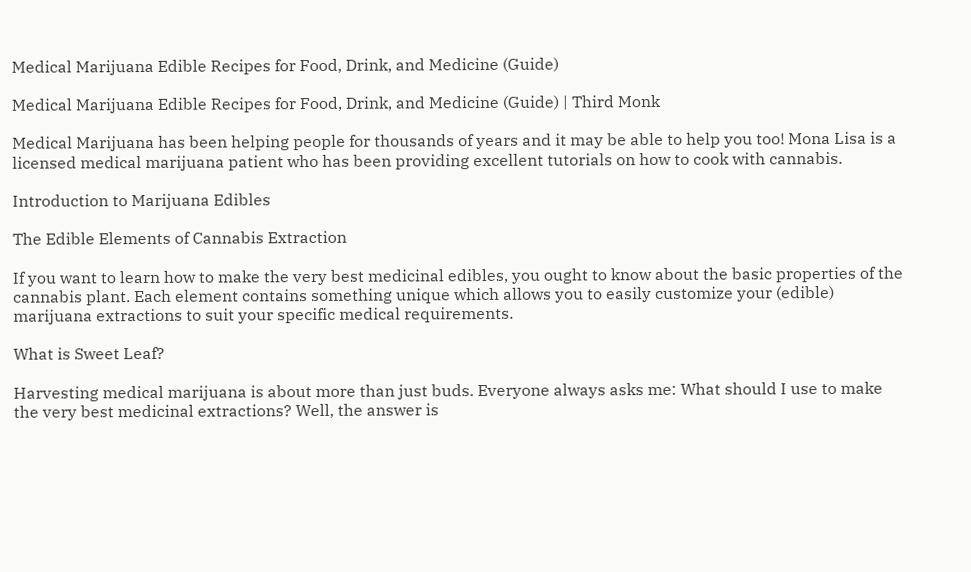Medical Marijuana Edible Recipes for Food, Drink, and Medicine (Guide)

Medical Marijuana Edible Recipes for Food, Drink, and Medicine (Guide) | Third Monk

Medical Marijuana has been helping people for thousands of years and it may be able to help you too! Mona Lisa is a licensed medical marijuana patient who has been providing excellent tutorials on how to cook with cannabis.

Introduction to Marijuana Edibles

The Edible Elements of Cannabis Extraction

If you want to learn how to make the very best medicinal edibles, you ought to know about the basic properties of the cannabis plant. Each element contains something unique which allows you to easily customize your (edible) marijuana extractions to suit your specific medical requirements.

What is Sweet Leaf?

Harvesting medical marijuana is about more than just buds. Everyone always asks me: What should I use to make the very best medicinal extractions? Well, the answer is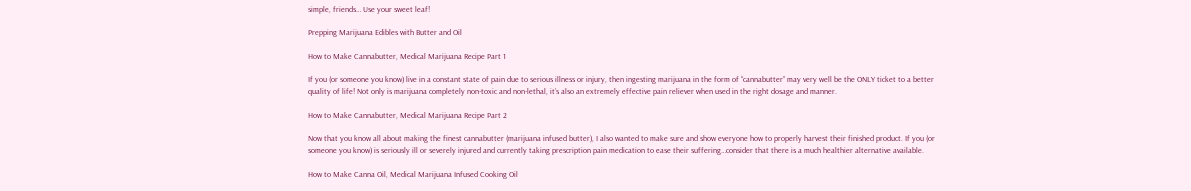simple, friends… Use your sweet leaf!

Prepping Marijuana Edibles with Butter and Oil

How to Make Cannabutter, Medical Marijuana Recipe Part 1

If you (or someone you know) live in a constant state of pain due to serious illness or injury, then ingesting marijuana in the form of “cannabutter” may very well be the ONLY ticket to a better quality of life! Not only is marijuana completely non-toxic and non-lethal, it’s also an extremely effective pain reliever when used in the right dosage and manner.

How to Make Cannabutter, Medical Marijuana Recipe Part 2

Now that you know all about making the finest cannabutter (marijuana infused butter), I also wanted to make sure and show everyone how to properly harvest their finished product. If you (or someone you know) is seriously ill or severely injured and currently taking prescription pain medication to ease their suffering…consider that there is a much healthier alternative available.

How to Make Canna Oil, Medical Marijuana Infused Cooking Oil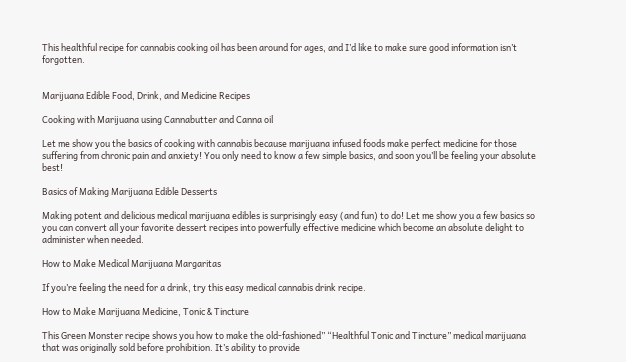This healthful recipe for cannabis cooking oil has been around for ages, and I’d like to make sure good information isn’t forgotten.


Marijuana Edible Food, Drink, and Medicine Recipes

Cooking with Marijuana using Cannabutter and Canna oil

Let me show you the basics of cooking with cannabis because marijuana infused foods make perfect medicine for those suffering from chronic pain and anxiety! You only need to know a few simple basics, and soon you’ll be feeling your absolute best!

Basics of Making Marijuana Edible Desserts

Making potent and delicious medical marijuana edibles is surprisingly easy (and fun) to do! Let me show you a few basics so you can convert all your favorite dessert recipes into powerfully effective medicine which become an absolute delight to administer when needed.

How to Make Medical Marijuana Margaritas

If you’re feeling the need for a drink, try this easy medical cannabis drink recipe.

How to Make Marijuana Medicine, Tonic & Tincture

This Green Monster recipe shows you how to make the old-fashioned” “Healthful Tonic and Tincture” medical marijuana that was originally sold before prohibition. It’s ability to provide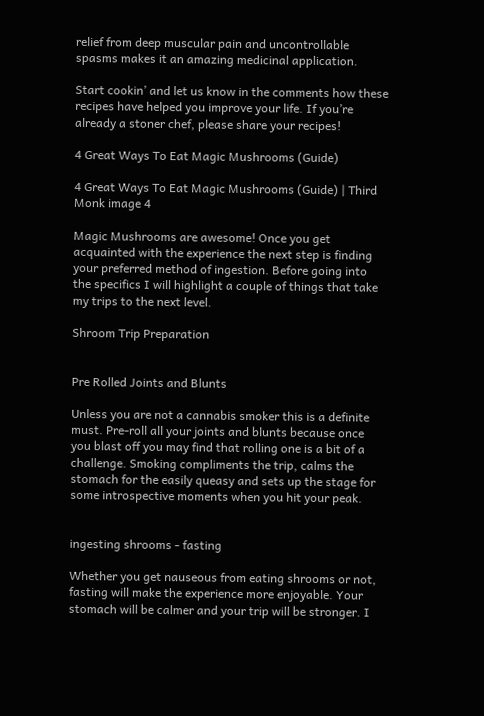relief from deep muscular pain and uncontrollable spasms makes it an amazing medicinal application.

Start cookin’ and let us know in the comments how these recipes have helped you improve your life. If you’re already a stoner chef, please share your recipes!

4 Great Ways To Eat Magic Mushrooms (Guide)

4 Great Ways To Eat Magic Mushrooms (Guide) | Third Monk image 4

Magic Mushrooms are awesome! Once you get acquainted with the experience the next step is finding your preferred method of ingestion. Before going into the specifics I will highlight a couple of things that take my trips to the next level.

Shroom Trip Preparation


Pre Rolled Joints and Blunts

Unless you are not a cannabis smoker this is a definite must. Pre-roll all your joints and blunts because once you blast off you may find that rolling one is a bit of a challenge. Smoking compliments the trip, calms the stomach for the easily queasy and sets up the stage for some introspective moments when you hit your peak.


ingesting shrooms - fasting

Whether you get nauseous from eating shrooms or not, fasting will make the experience more enjoyable. Your stomach will be calmer and your trip will be stronger. I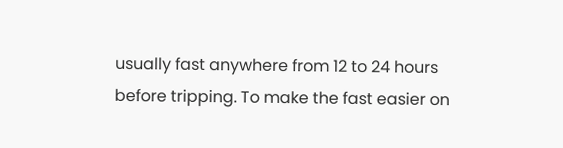usually fast anywhere from 12 to 24 hours before tripping. To make the fast easier on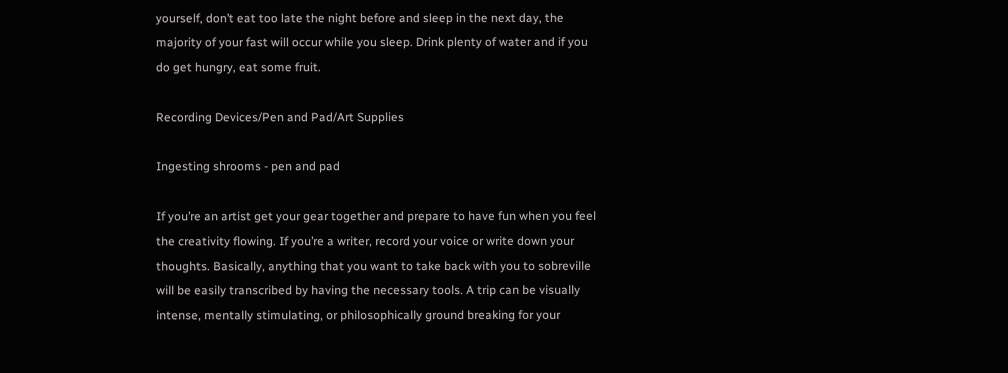yourself, don’t eat too late the night before and sleep in the next day, the majority of your fast will occur while you sleep. Drink plenty of water and if you do get hungry, eat some fruit.

Recording Devices/Pen and Pad/Art Supplies

Ingesting shrooms - pen and pad

If you’re an artist get your gear together and prepare to have fun when you feel the creativity flowing. If you’re a writer, record your voice or write down your thoughts. Basically, anything that you want to take back with you to sobreville will be easily transcribed by having the necessary tools. A trip can be visually intense, mentally stimulating, or philosophically ground breaking for your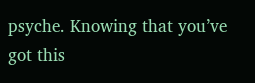psyche. Knowing that you’ve got this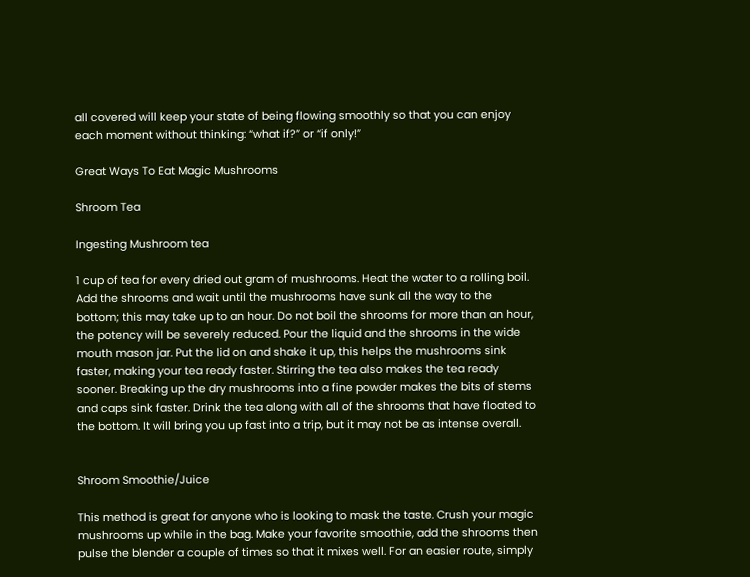all covered will keep your state of being flowing smoothly so that you can enjoy each moment without thinking: “what if?” or “if only!”

Great Ways To Eat Magic Mushrooms

Shroom Tea

Ingesting Mushroom tea

1 cup of tea for every dried out gram of mushrooms. Heat the water to a rolling boil.  Add the shrooms and wait until the mushrooms have sunk all the way to the bottom; this may take up to an hour. Do not boil the shrooms for more than an hour, the potency will be severely reduced. Pour the liquid and the shrooms in the wide mouth mason jar. Put the lid on and shake it up, this helps the mushrooms sink faster, making your tea ready faster. Stirring the tea also makes the tea ready sooner. Breaking up the dry mushrooms into a fine powder makes the bits of stems and caps sink faster. Drink the tea along with all of the shrooms that have floated to the bottom. It will bring you up fast into a trip, but it may not be as intense overall.


Shroom Smoothie/Juice

This method is great for anyone who is looking to mask the taste. Crush your magic mushrooms up while in the bag. Make your favorite smoothie, add the shrooms then pulse the blender a couple of times so that it mixes well. For an easier route, simply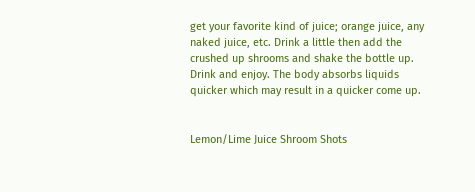get your favorite kind of juice; orange juice, any naked juice, etc. Drink a little then add the crushed up shrooms and shake the bottle up. Drink and enjoy. The body absorbs liquids quicker which may result in a quicker come up.


Lemon/Lime Juice Shroom Shots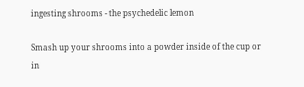ingesting shrooms - the psychedelic lemon

Smash up your shrooms into a powder inside of the cup or in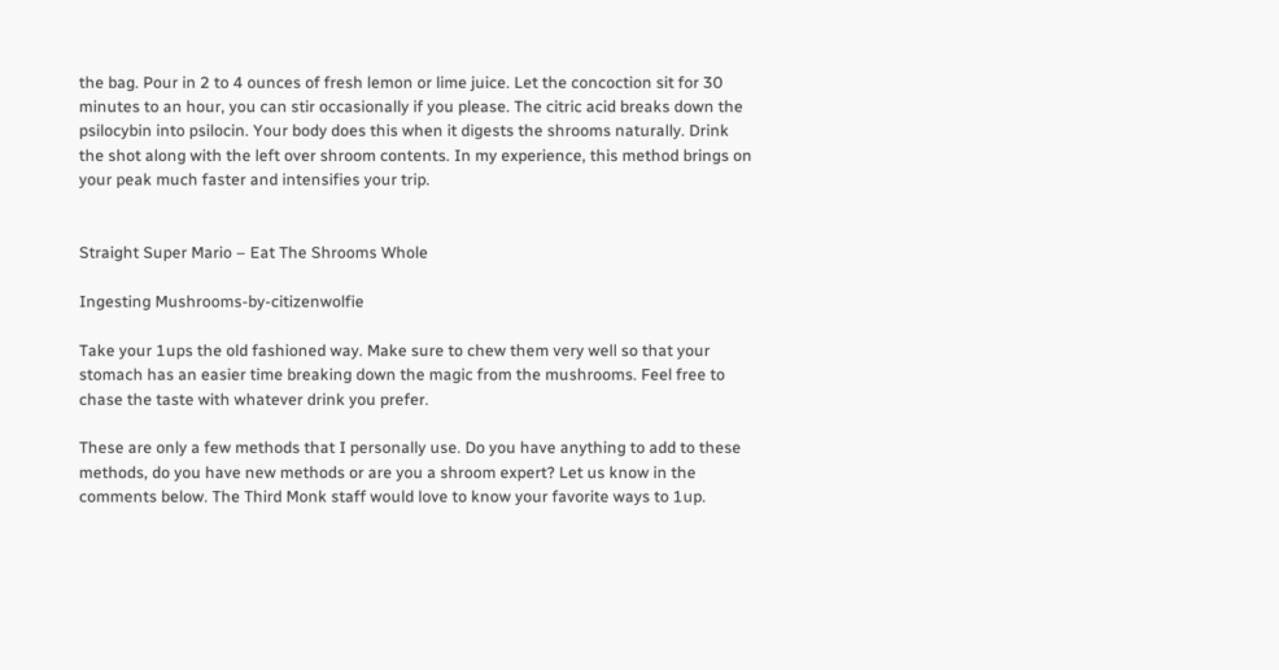the bag. Pour in 2 to 4 ounces of fresh lemon or lime juice. Let the concoction sit for 30 minutes to an hour, you can stir occasionally if you please. The citric acid breaks down the psilocybin into psilocin. Your body does this when it digests the shrooms naturally. Drink the shot along with the left over shroom contents. In my experience, this method brings on your peak much faster and intensifies your trip.


Straight Super Mario – Eat The Shrooms Whole

Ingesting Mushrooms-by-citizenwolfie

Take your 1ups the old fashioned way. Make sure to chew them very well so that your stomach has an easier time breaking down the magic from the mushrooms. Feel free to chase the taste with whatever drink you prefer.

These are only a few methods that I personally use. Do you have anything to add to these methods, do you have new methods or are you a shroom expert? Let us know in the comments below. The Third Monk staff would love to know your favorite ways to 1up.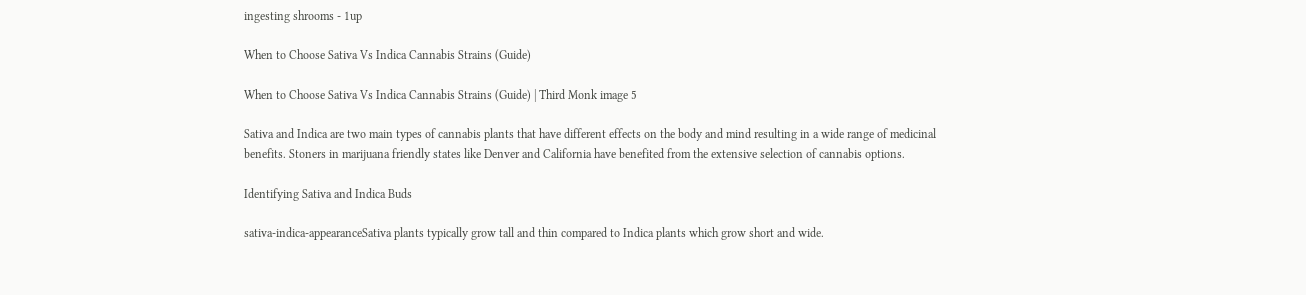ingesting shrooms - 1up

When to Choose Sativa Vs Indica Cannabis Strains (Guide)

When to Choose Sativa Vs Indica Cannabis Strains (Guide) | Third Monk image 5

Sativa and Indica are two main types of cannabis plants that have different effects on the body and mind resulting in a wide range of medicinal benefits. Stoners in marijuana friendly states like Denver and California have benefited from the extensive selection of cannabis options.

Identifying Sativa and Indica Buds

sativa-indica-appearanceSativa plants typically grow tall and thin compared to Indica plants which grow short and wide.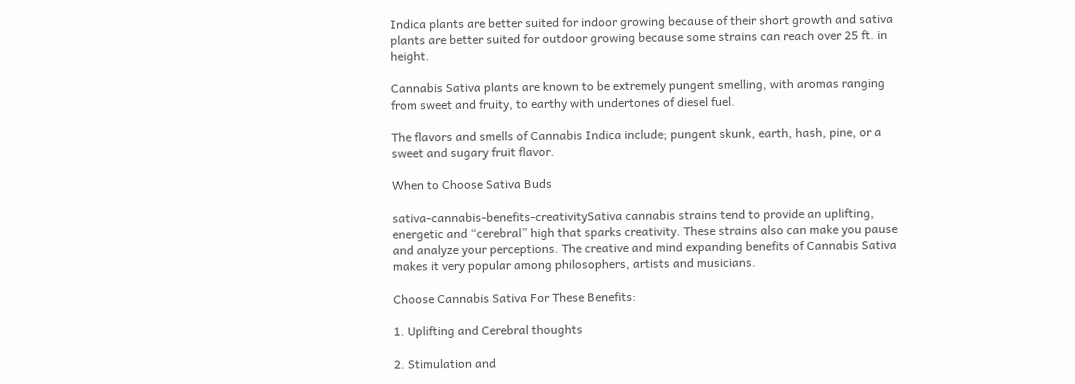Indica plants are better suited for indoor growing because of their short growth and sativa plants are better suited for outdoor growing because some strains can reach over 25 ft. in height.

Cannabis Sativa plants are known to be extremely pungent smelling, with aromas ranging from sweet and fruity, to earthy with undertones of diesel fuel.

The flavors and smells of Cannabis Indica include; pungent skunk, earth, hash, pine, or a sweet and sugary fruit flavor.

When to Choose Sativa Buds

sativa-cannabis-benefits-creativitySativa cannabis strains tend to provide an uplifting, energetic and “cerebral” high that sparks creativity. These strains also can make you pause and analyze your perceptions. The creative and mind expanding benefits of Cannabis Sativa makes it very popular among philosophers, artists and musicians.

Choose Cannabis Sativa For These Benefits:

1. Uplifting and Cerebral thoughts

2. Stimulation and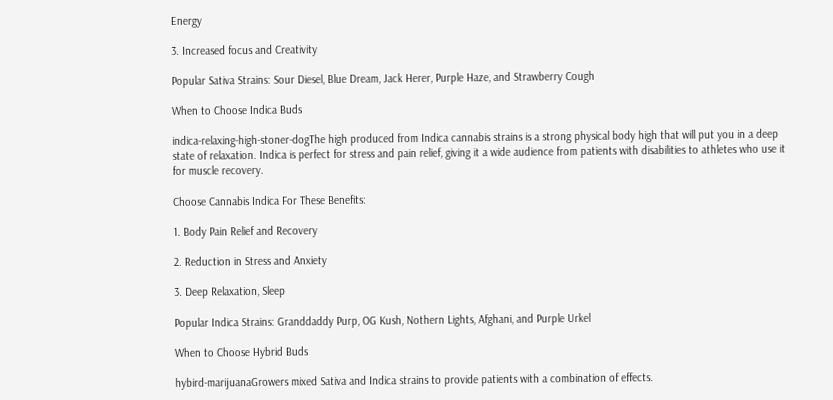Energy

3. Increased focus and Creativity

Popular Sativa Strains: Sour Diesel, Blue Dream, Jack Herer, Purple Haze, and Strawberry Cough

When to Choose Indica Buds

indica-relaxing-high-stoner-dogThe high produced from Indica cannabis strains is a strong physical body high that will put you in a deep state of relaxation. Indica is perfect for stress and pain relief, giving it a wide audience from patients with disabilities to athletes who use it for muscle recovery.

Choose Cannabis Indica For These Benefits:

1. Body Pain Relief and Recovery

2. Reduction in Stress and Anxiety

3. Deep Relaxation, Sleep

Popular Indica Strains: Granddaddy Purp, OG Kush, Nothern Lights, Afghani, and Purple Urkel

When to Choose Hybrid Buds

hybird-marijuanaGrowers mixed Sativa and Indica strains to provide patients with a combination of effects.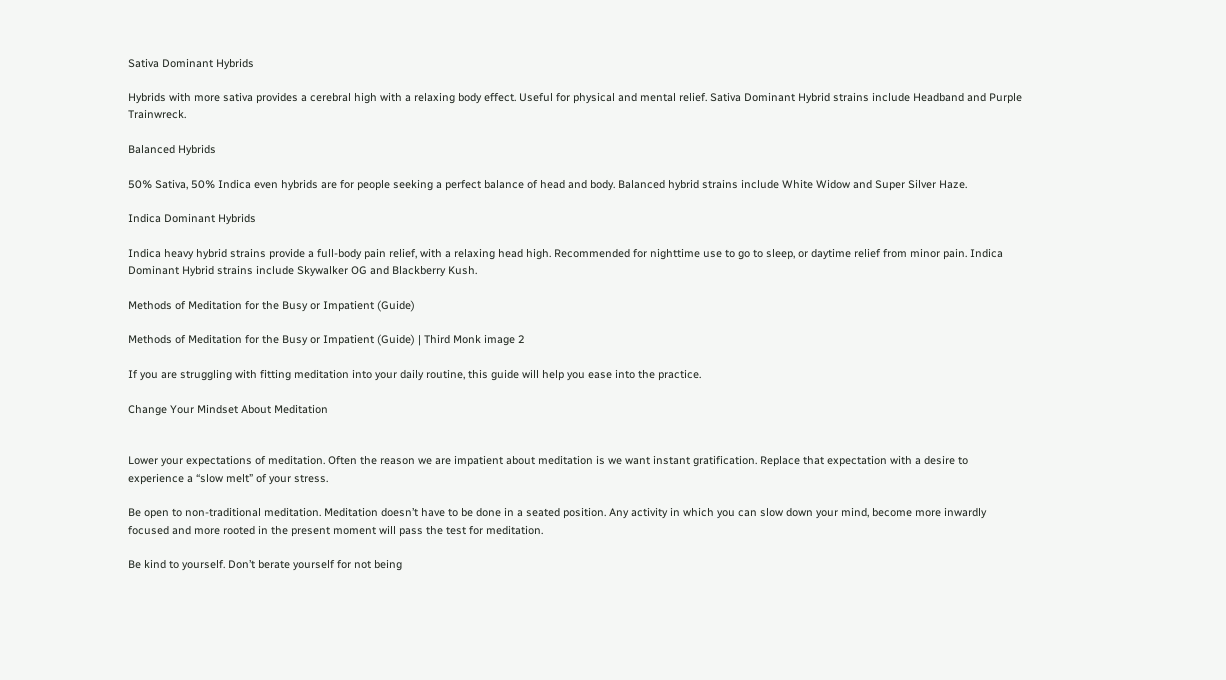Sativa Dominant Hybrids

Hybrids with more sativa provides a cerebral high with a relaxing body effect. Useful for physical and mental relief. Sativa Dominant Hybrid strains include Headband and Purple Trainwreck.

Balanced Hybrids

50% Sativa, 50% Indica even hybrids are for people seeking a perfect balance of head and body. Balanced hybrid strains include White Widow and Super Silver Haze.

Indica Dominant Hybrids

Indica heavy hybrid strains provide a full-body pain relief, with a relaxing head high. Recommended for nighttime use to go to sleep, or daytime relief from minor pain. Indica Dominant Hybrid strains include Skywalker OG and Blackberry Kush.

Methods of Meditation for the Busy or Impatient (Guide)

Methods of Meditation for the Busy or Impatient (Guide) | Third Monk image 2

If you are struggling with fitting meditation into your daily routine, this guide will help you ease into the practice.

Change Your Mindset About Meditation


Lower your expectations of meditation. Often the reason we are impatient about meditation is we want instant gratification. Replace that expectation with a desire to experience a “slow melt” of your stress.

Be open to non-traditional meditation. Meditation doesn’t have to be done in a seated position. Any activity in which you can slow down your mind, become more inwardly focused and more rooted in the present moment will pass the test for meditation.

Be kind to yourself. Don’t berate yourself for not being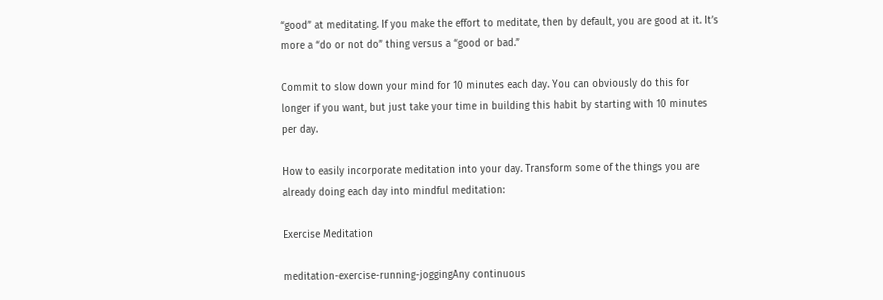“good” at meditating. If you make the effort to meditate, then by default, you are good at it. It’s more a “do or not do” thing versus a “good or bad.”

Commit to slow down your mind for 10 minutes each day. You can obviously do this for longer if you want, but just take your time in building this habit by starting with 10 minutes per day.

How to easily incorporate meditation into your day. Transform some of the things you are already doing each day into mindful meditation:

Exercise Meditation

meditation-exercise-running-joggingAny continuous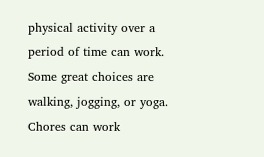physical activity over a period of time can work. Some great choices are walking, jogging, or yoga. Chores can work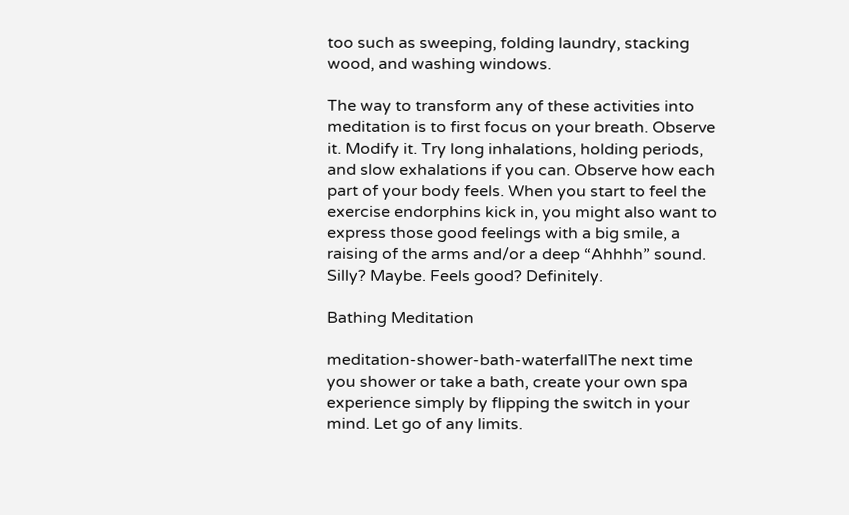too such as sweeping, folding laundry, stacking wood, and washing windows.

The way to transform any of these activities into meditation is to first focus on your breath. Observe it. Modify it. Try long inhalations, holding periods, and slow exhalations if you can. Observe how each part of your body feels. When you start to feel the exercise endorphins kick in, you might also want to express those good feelings with a big smile, a raising of the arms and/or a deep “Ahhhh” sound. Silly? Maybe. Feels good? Definitely.

Bathing Meditation

meditation-shower-bath-waterfallThe next time you shower or take a bath, create your own spa experience simply by flipping the switch in your mind. Let go of any limits.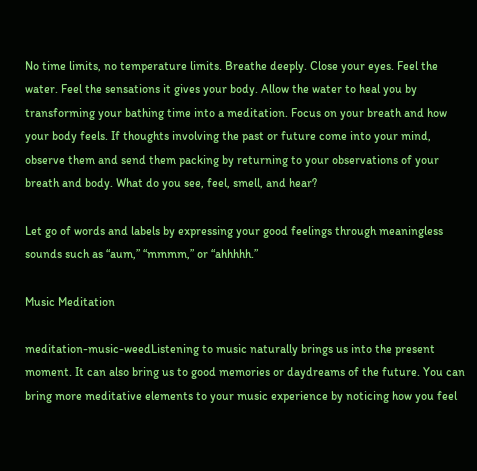No time limits, no temperature limits. Breathe deeply. Close your eyes. Feel the water. Feel the sensations it gives your body. Allow the water to heal you by transforming your bathing time into a meditation. Focus on your breath and how your body feels. If thoughts involving the past or future come into your mind, observe them and send them packing by returning to your observations of your breath and body. What do you see, feel, smell, and hear?

Let go of words and labels by expressing your good feelings through meaningless sounds such as “aum,” “mmmm,” or “ahhhhh.”

Music Meditation

meditation-music-weedListening to music naturally brings us into the present moment. It can also bring us to good memories or daydreams of the future. You can bring more meditative elements to your music experience by noticing how you feel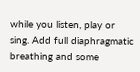while you listen, play or sing. Add full diaphragmatic breathing and some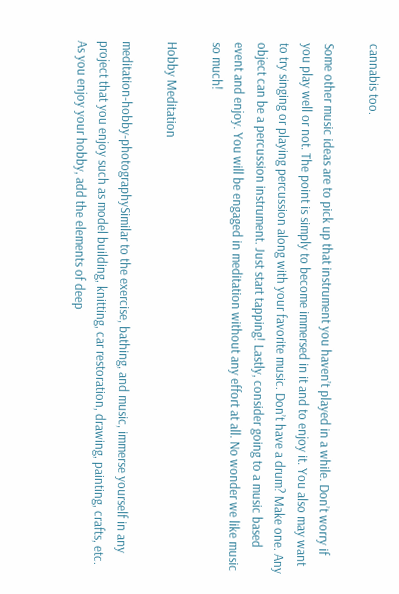cannabis too.

Some other music ideas are to pick up that instrument you haven’t played in a while. Don’t worry if you play well or not. The point is simply to become immersed in it and to enjoy it. You also may want to try singing or playing percussion along with your favorite music. Don’t have a drum? Make one. Any object can be a percussion instrument. Just start tapping! Lastly, consider going to a music based event and enjoy. You will be engaged in meditation without any effort at all. No wonder we like music so much!

Hobby Meditation

meditation-hobby-photographySimilar to the exercise, bathing, and music, immerse yourself in any project that you enjoy such as model building, knitting, car restoration, drawing, painting, crafts, etc. As you enjoy your hobby, add the elements of deep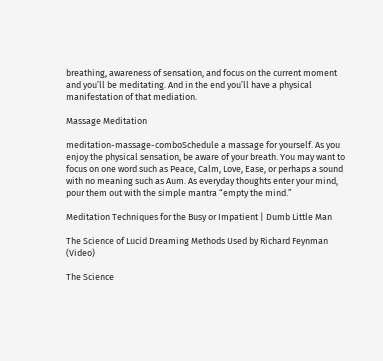breathing, awareness of sensation, and focus on the current moment and you’ll be meditating. And in the end you’ll have a physical manifestation of that mediation.

Massage Meditation

meditation-massage-comboSchedule a massage for yourself. As you enjoy the physical sensation, be aware of your breath. You may want to focus on one word such as Peace, Calm, Love, Ease, or perhaps a sound with no meaning such as Aum. As everyday thoughts enter your mind, pour them out with the simple mantra “empty the mind.”

Meditation Techniques for the Busy or Impatient | Dumb Little Man

The Science of Lucid Dreaming Methods Used by Richard Feynman (Video)

The Science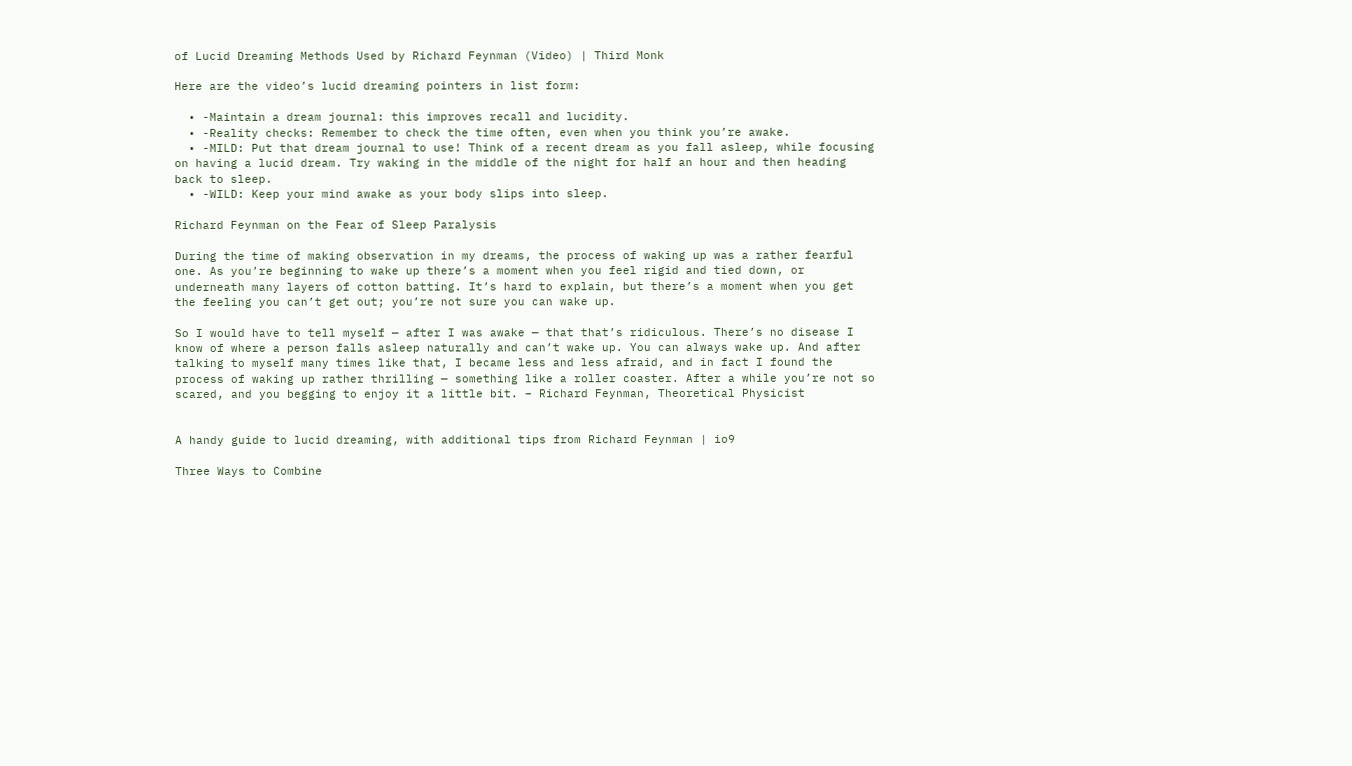of Lucid Dreaming Methods Used by Richard Feynman (Video) | Third Monk

Here are the video’s lucid dreaming pointers in list form:

  • -Maintain a dream journal: this improves recall and lucidity.
  • -Reality checks: Remember to check the time often, even when you think you’re awake.
  • -MILD: Put that dream journal to use! Think of a recent dream as you fall asleep, while focusing on having a lucid dream. Try waking in the middle of the night for half an hour and then heading back to sleep.
  • -WILD: Keep your mind awake as your body slips into sleep.

Richard Feynman on the Fear of Sleep Paralysis

During the time of making observation in my dreams, the process of waking up was a rather fearful one. As you’re beginning to wake up there’s a moment when you feel rigid and tied down, or underneath many layers of cotton batting. It’s hard to explain, but there’s a moment when you get the feeling you can’t get out; you’re not sure you can wake up.

So I would have to tell myself — after I was awake — that that’s ridiculous. There’s no disease I know of where a person falls asleep naturally and can’t wake up. You can always wake up. And after talking to myself many times like that, I became less and less afraid, and in fact I found the process of waking up rather thrilling — something like a roller coaster. After a while you’re not so scared, and you begging to enjoy it a little bit. – Richard Feynman, Theoretical Physicist


A handy guide to lucid dreaming, with additional tips from Richard Feynman | io9

Three Ways to Combine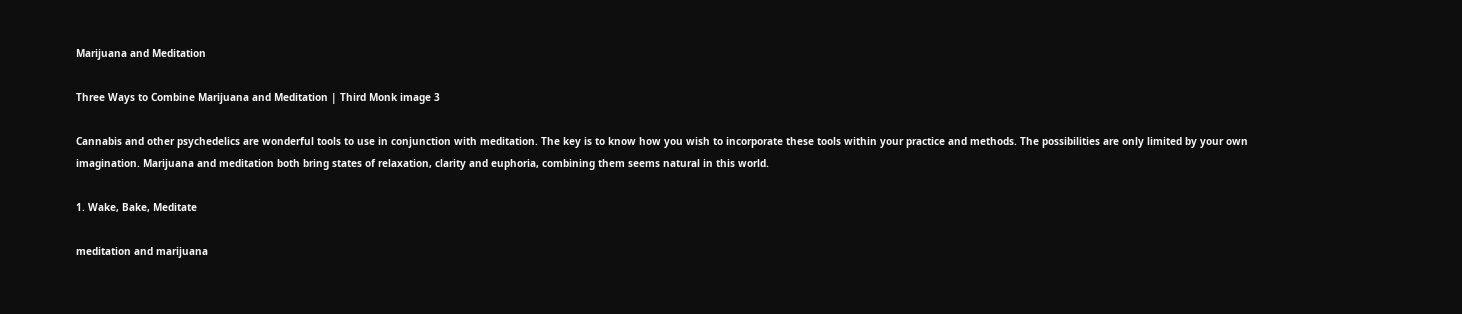Marijuana and Meditation

Three Ways to Combine Marijuana and Meditation | Third Monk image 3

Cannabis and other psychedelics are wonderful tools to use in conjunction with meditation. The key is to know how you wish to incorporate these tools within your practice and methods. The possibilities are only limited by your own imagination. Marijuana and meditation both bring states of relaxation, clarity and euphoria, combining them seems natural in this world.

1. Wake, Bake, Meditate

meditation and marijuana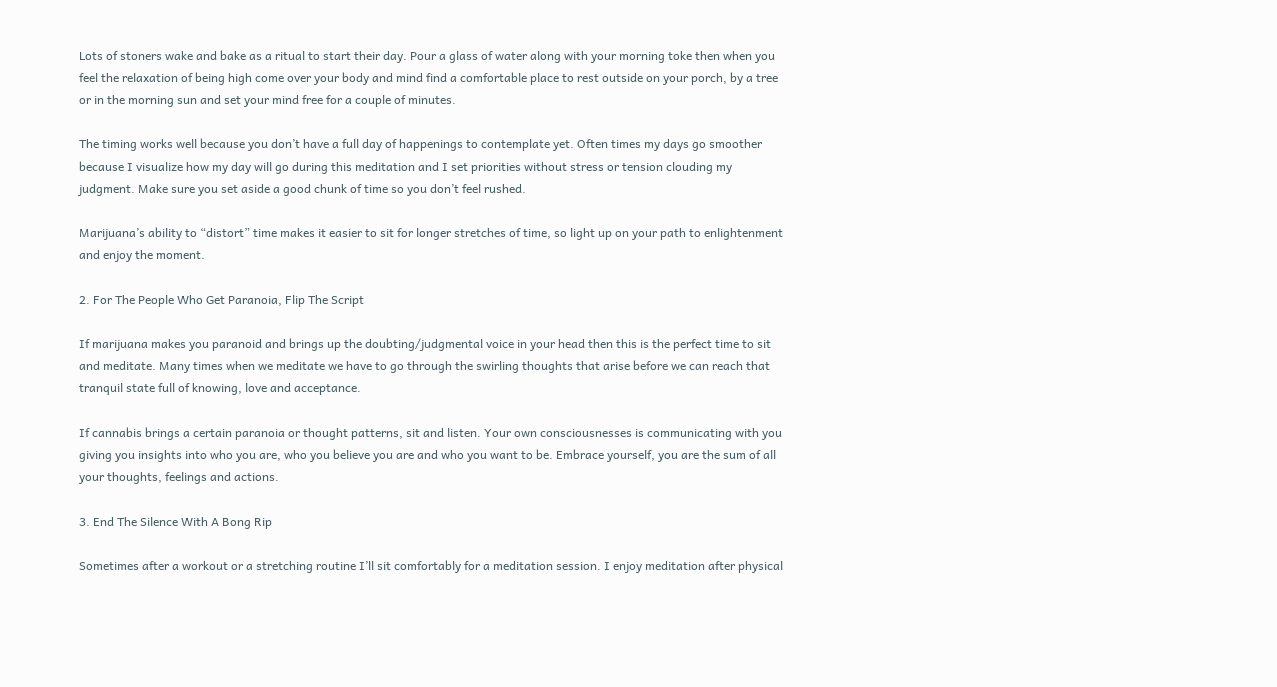Lots of stoners wake and bake as a ritual to start their day. Pour a glass of water along with your morning toke then when you feel the relaxation of being high come over your body and mind find a comfortable place to rest outside on your porch, by a tree or in the morning sun and set your mind free for a couple of minutes.

The timing works well because you don’t have a full day of happenings to contemplate yet. Often times my days go smoother because I visualize how my day will go during this meditation and I set priorities without stress or tension clouding my judgment. Make sure you set aside a good chunk of time so you don’t feel rushed.

Marijuana’s ability to “distort” time makes it easier to sit for longer stretches of time, so light up on your path to enlightenment and enjoy the moment.

2. For The People Who Get Paranoia, Flip The Script

If marijuana makes you paranoid and brings up the doubting/judgmental voice in your head then this is the perfect time to sit and meditate. Many times when we meditate we have to go through the swirling thoughts that arise before we can reach that tranquil state full of knowing, love and acceptance.

If cannabis brings a certain paranoia or thought patterns, sit and listen. Your own consciousnesses is communicating with you giving you insights into who you are, who you believe you are and who you want to be. Embrace yourself, you are the sum of all your thoughts, feelings and actions.

3. End The Silence With A Bong Rip

Sometimes after a workout or a stretching routine I’ll sit comfortably for a meditation session. I enjoy meditation after physical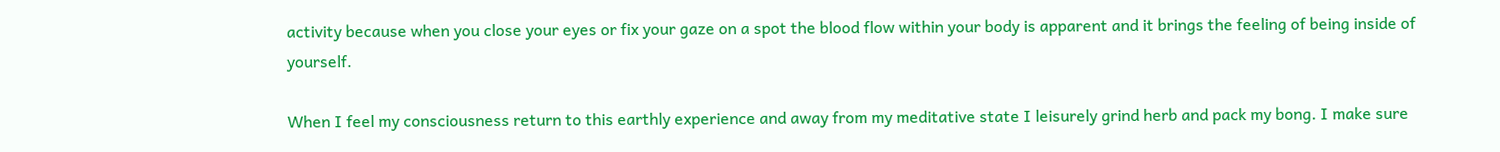activity because when you close your eyes or fix your gaze on a spot the blood flow within your body is apparent and it brings the feeling of being inside of yourself.

When I feel my consciousness return to this earthly experience and away from my meditative state I leisurely grind herb and pack my bong. I make sure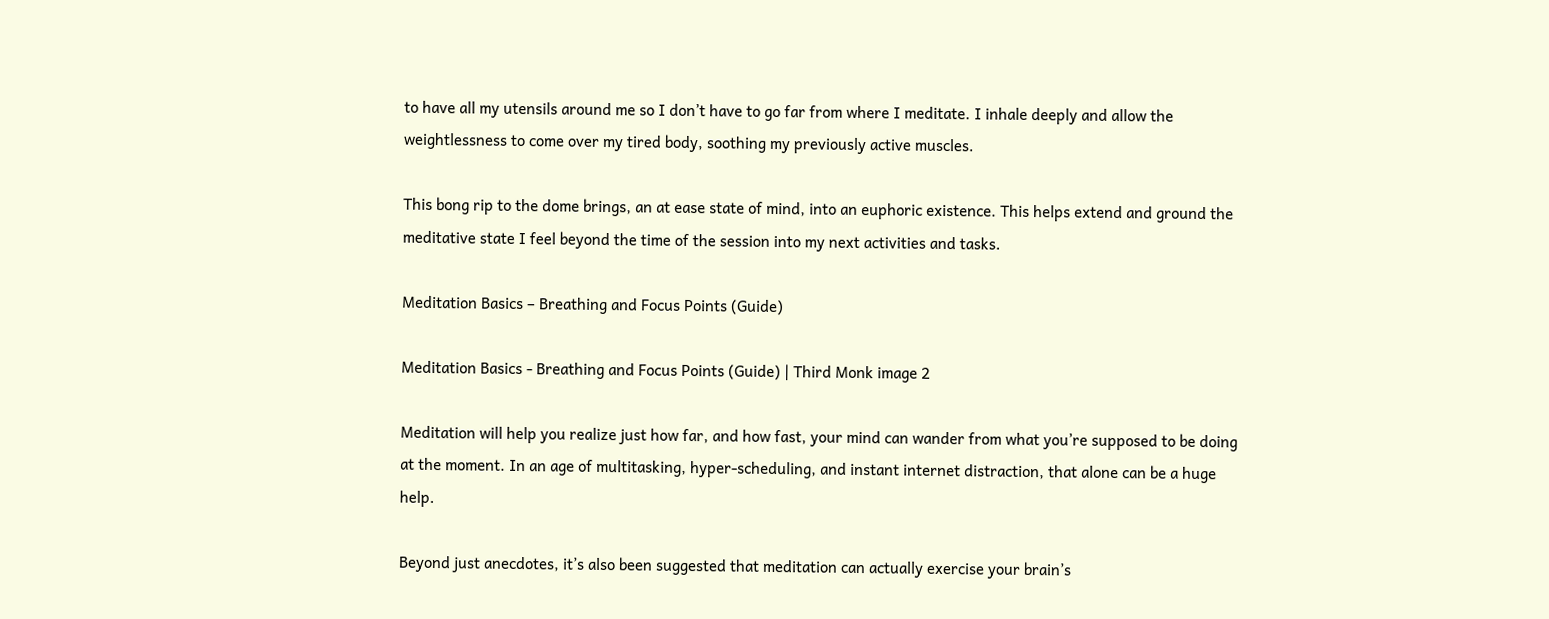to have all my utensils around me so I don’t have to go far from where I meditate. I inhale deeply and allow the weightlessness to come over my tired body, soothing my previously active muscles.

This bong rip to the dome brings, an at ease state of mind, into an euphoric existence. This helps extend and ground the meditative state I feel beyond the time of the session into my next activities and tasks.

Meditation Basics – Breathing and Focus Points (Guide)

Meditation Basics - Breathing and Focus Points (Guide) | Third Monk image 2

Meditation will help you realize just how far, and how fast, your mind can wander from what you’re supposed to be doing at the moment. In an age of multitasking, hyper-scheduling, and instant internet distraction, that alone can be a huge help.

Beyond just anecdotes, it’s also been suggested that meditation can actually exercise your brain’s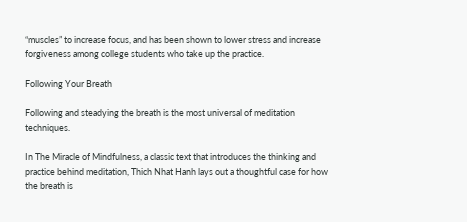“muscles” to increase focus, and has been shown to lower stress and increase forgiveness among college students who take up the practice.

Following Your Breath

Following and steadying the breath is the most universal of meditation techniques.

In The Miracle of Mindfulness, a classic text that introduces the thinking and practice behind meditation, Thich Nhat Hanh lays out a thoughtful case for how the breath is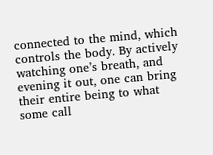connected to the mind, which controls the body. By actively watching one’s breath, and evening it out, one can bring their entire being to what some call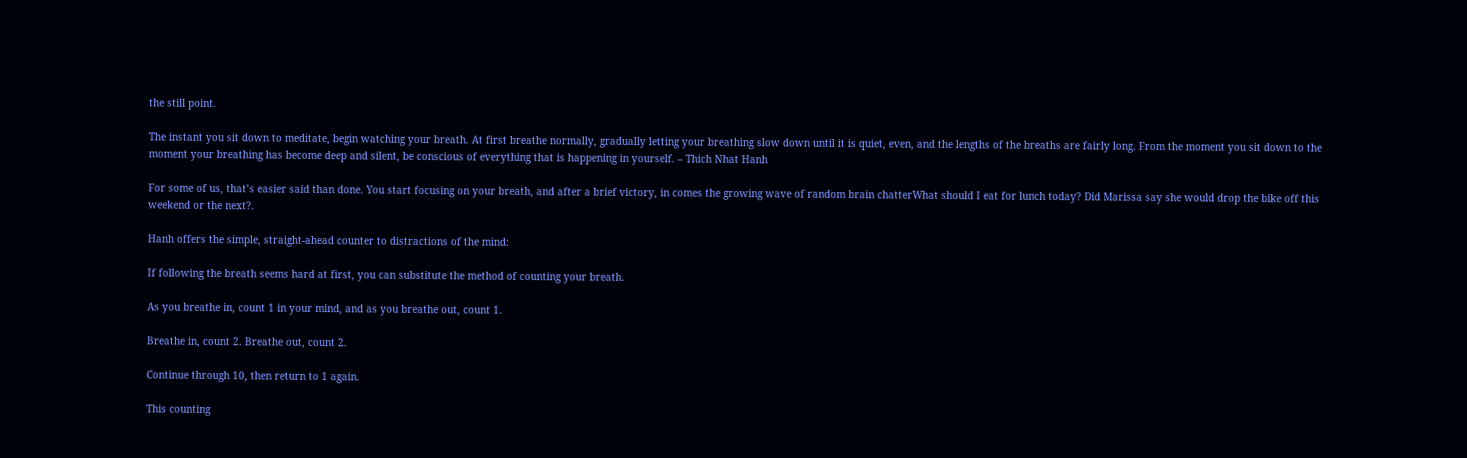the still point.

The instant you sit down to meditate, begin watching your breath. At first breathe normally, gradually letting your breathing slow down until it is quiet, even, and the lengths of the breaths are fairly long. From the moment you sit down to the moment your breathing has become deep and silent, be conscious of everything that is happening in yourself. – Thich Nhat Hanh

For some of us, that’s easier said than done. You start focusing on your breath, and after a brief victory, in comes the growing wave of random brain chatterWhat should I eat for lunch today? Did Marissa say she would drop the bike off this weekend or the next?.

Hanh offers the simple, straight-ahead counter to distractions of the mind:

If following the breath seems hard at first, you can substitute the method of counting your breath.

As you breathe in, count 1 in your mind, and as you breathe out, count 1.

Breathe in, count 2. Breathe out, count 2.

Continue through 10, then return to 1 again.

This counting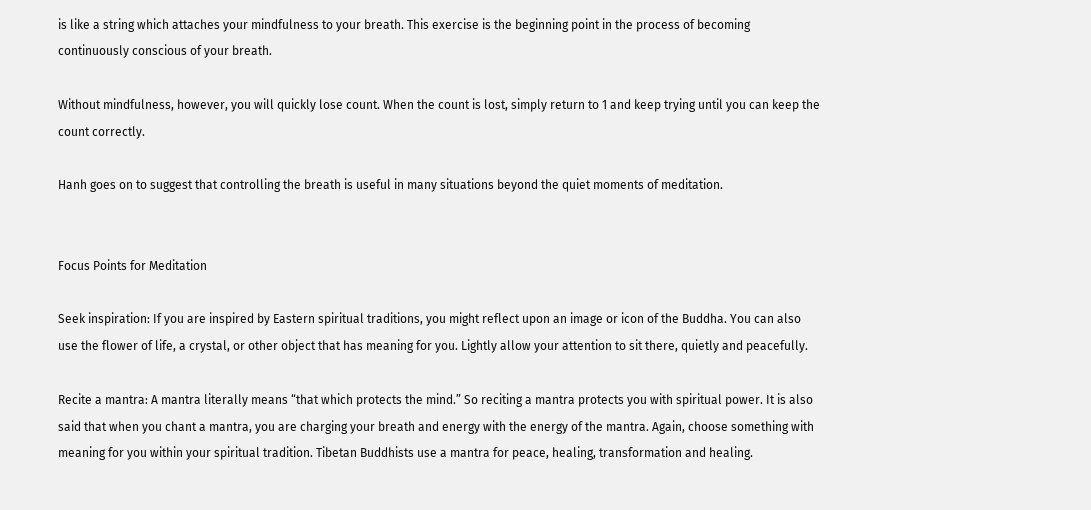is like a string which attaches your mindfulness to your breath. This exercise is the beginning point in the process of becoming continuously conscious of your breath.

Without mindfulness, however, you will quickly lose count. When the count is lost, simply return to 1 and keep trying until you can keep the count correctly.

Hanh goes on to suggest that controlling the breath is useful in many situations beyond the quiet moments of meditation.


Focus Points for Meditation

Seek inspiration: If you are inspired by Eastern spiritual traditions, you might reflect upon an image or icon of the Buddha. You can also use the flower of life, a crystal, or other object that has meaning for you. Lightly allow your attention to sit there, quietly and peacefully.

Recite a mantra: A mantra literally means “that which protects the mind.” So reciting a mantra protects you with spiritual power. It is also said that when you chant a mantra, you are charging your breath and energy with the energy of the mantra. Again, choose something with meaning for you within your spiritual tradition. Tibetan Buddhists use a mantra for peace, healing, transformation and healing.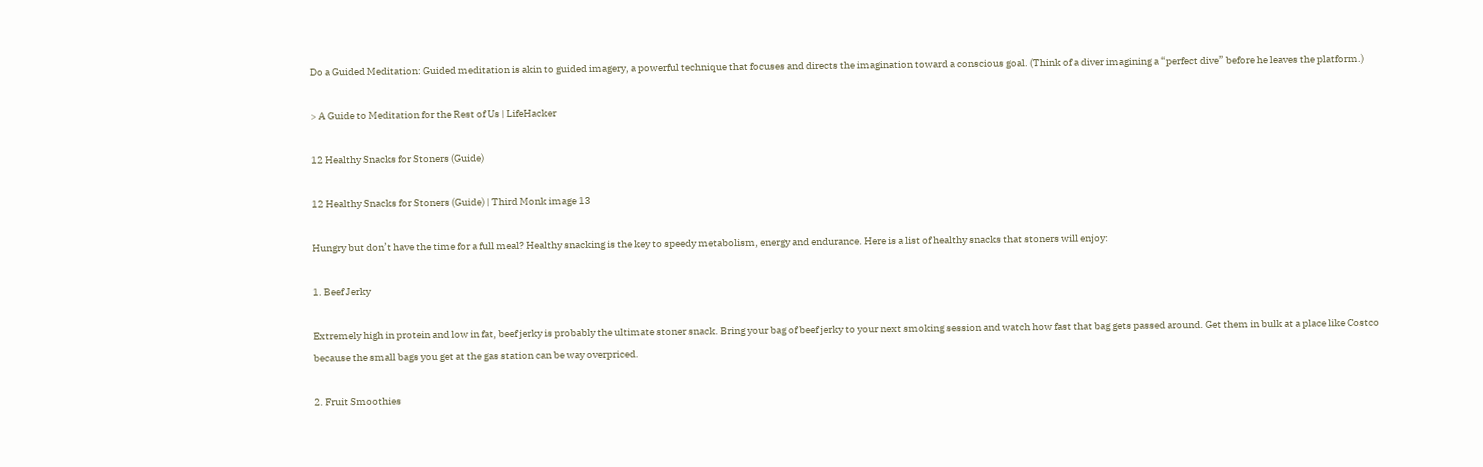Do a Guided Meditation: Guided meditation is akin to guided imagery, a powerful technique that focuses and directs the imagination toward a conscious goal. (Think of a diver imagining a “perfect dive” before he leaves the platform.)

> A Guide to Meditation for the Rest of Us | LifeHacker

12 Healthy Snacks for Stoners (Guide)

12 Healthy Snacks for Stoners (Guide) | Third Monk image 13

Hungry but don’t have the time for a full meal? Healthy snacking is the key to speedy metabolism, energy and endurance. Here is a list of healthy snacks that stoners will enjoy:

1. Beef Jerky

Extremely high in protein and low in fat, beef jerky is probably the ultimate stoner snack. Bring your bag of beef jerky to your next smoking session and watch how fast that bag gets passed around. Get them in bulk at a place like Costco because the small bags you get at the gas station can be way overpriced.

2. Fruit Smoothies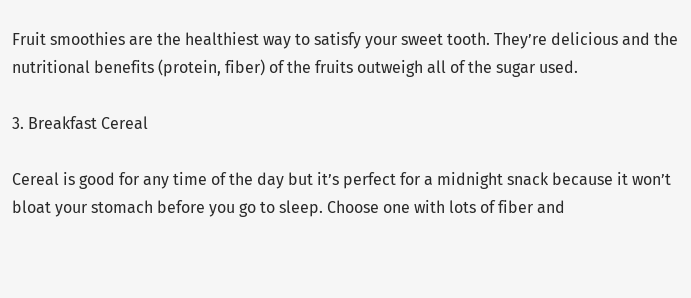Fruit smoothies are the healthiest way to satisfy your sweet tooth. They’re delicious and the nutritional benefits (protein, fiber) of the fruits outweigh all of the sugar used.

3. Breakfast Cereal

Cereal is good for any time of the day but it’s perfect for a midnight snack because it won’t bloat your stomach before you go to sleep. Choose one with lots of fiber and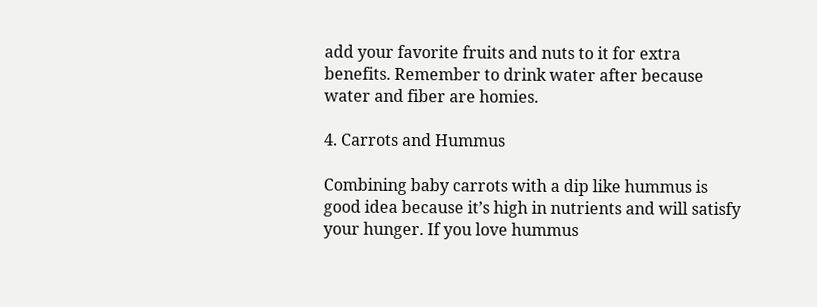add your favorite fruits and nuts to it for extra benefits. Remember to drink water after because water and fiber are homies.

4. Carrots and Hummus

Combining baby carrots with a dip like hummus is good idea because it’s high in nutrients and will satisfy your hunger. If you love hummus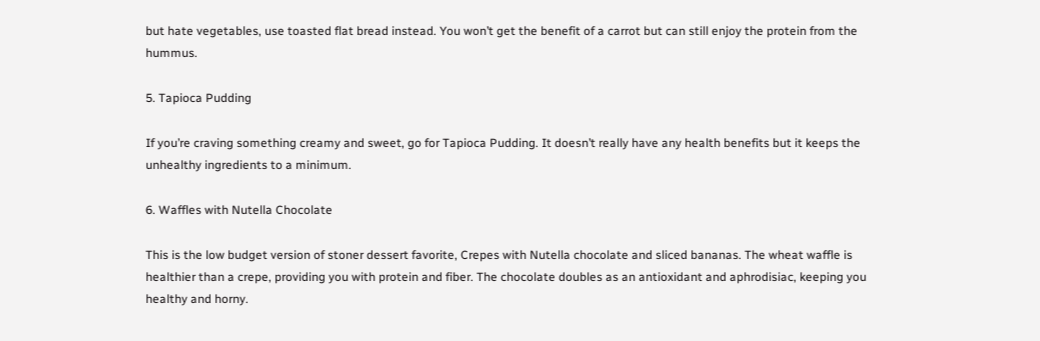but hate vegetables, use toasted flat bread instead. You won’t get the benefit of a carrot but can still enjoy the protein from the hummus.

5. Tapioca Pudding

If you’re craving something creamy and sweet, go for Tapioca Pudding. It doesn’t really have any health benefits but it keeps the unhealthy ingredients to a minimum.

6. Waffles with Nutella Chocolate

This is the low budget version of stoner dessert favorite, Crepes with Nutella chocolate and sliced bananas. The wheat waffle is healthier than a crepe, providing you with protein and fiber. The chocolate doubles as an antioxidant and aphrodisiac, keeping you healthy and horny.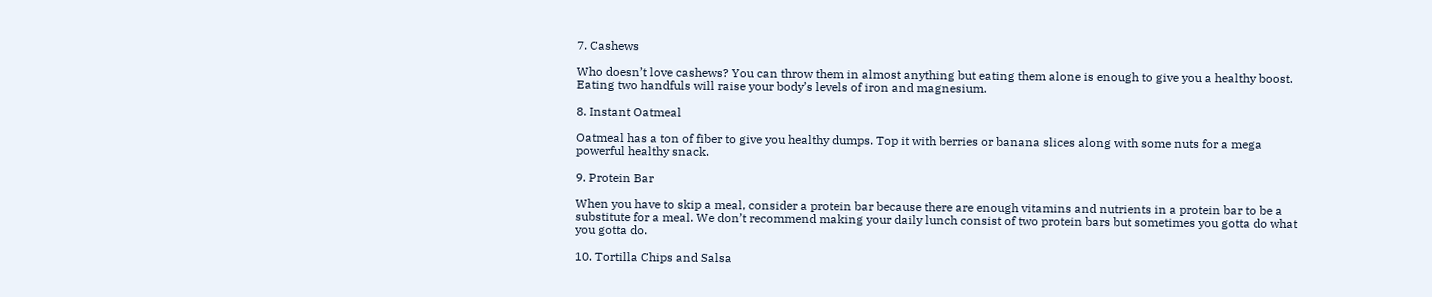7. Cashews

Who doesn’t love cashews? You can throw them in almost anything but eating them alone is enough to give you a healthy boost. Eating two handfuls will raise your body’s levels of iron and magnesium.

8. Instant Oatmeal

Oatmeal has a ton of fiber to give you healthy dumps. Top it with berries or banana slices along with some nuts for a mega powerful healthy snack.

9. Protein Bar

When you have to skip a meal, consider a protein bar because there are enough vitamins and nutrients in a protein bar to be a substitute for a meal. We don’t recommend making your daily lunch consist of two protein bars but sometimes you gotta do what you gotta do.

10. Tortilla Chips and Salsa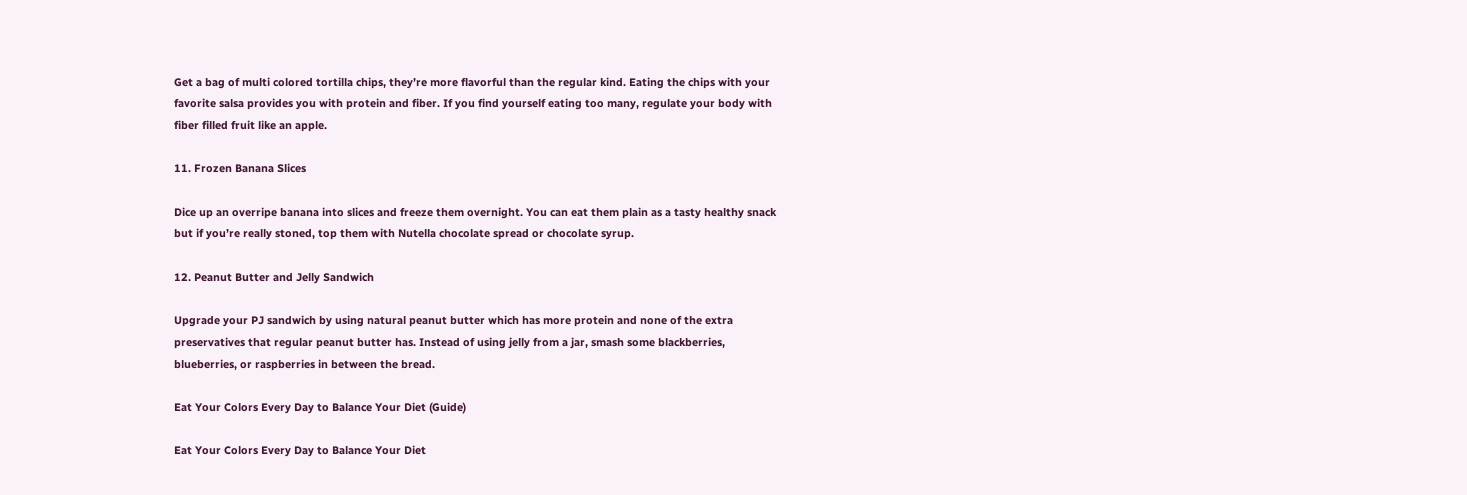Get a bag of multi colored tortilla chips, they’re more flavorful than the regular kind. Eating the chips with your favorite salsa provides you with protein and fiber. If you find yourself eating too many, regulate your body with fiber filled fruit like an apple.

11. Frozen Banana Slices

Dice up an overripe banana into slices and freeze them overnight. You can eat them plain as a tasty healthy snack but if you’re really stoned, top them with Nutella chocolate spread or chocolate syrup.

12. Peanut Butter and Jelly Sandwich

Upgrade your PJ sandwich by using natural peanut butter which has more protein and none of the extra preservatives that regular peanut butter has. Instead of using jelly from a jar, smash some blackberries, blueberries, or raspberries in between the bread.

Eat Your Colors Every Day to Balance Your Diet (Guide)

Eat Your Colors Every Day to Balance Your Diet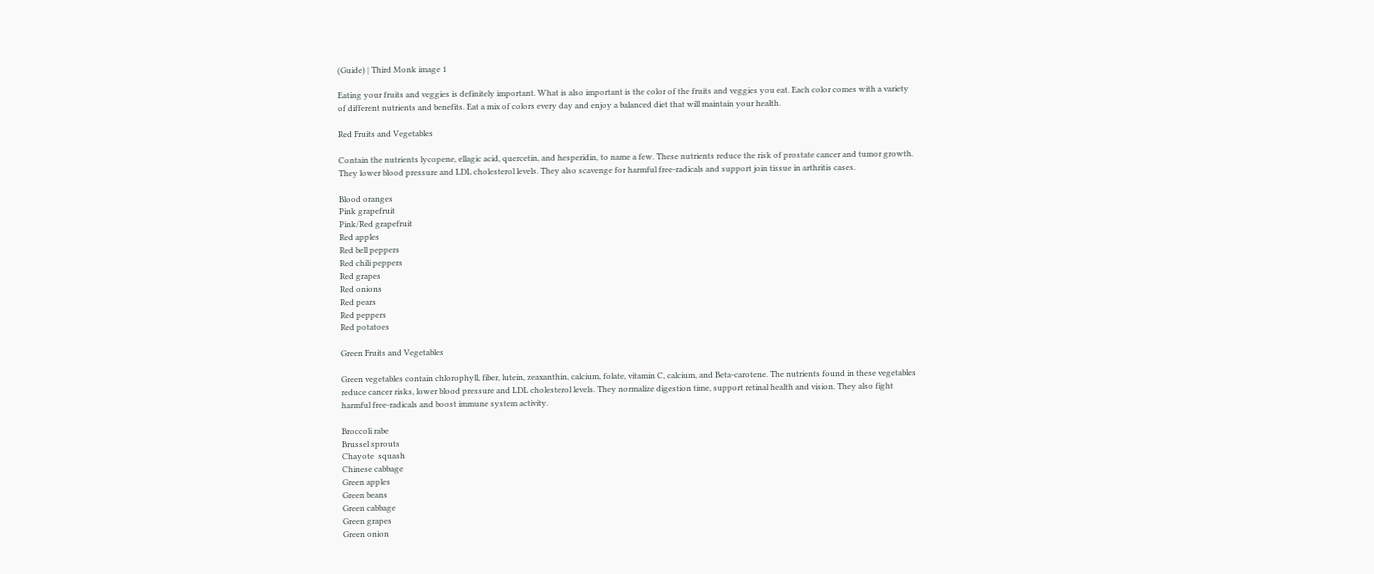(Guide) | Third Monk image 1

Eating your fruits and veggies is definitely important. What is also important is the color of the fruits and veggies you eat. Each color comes with a variety of different nutrients and benefits. Eat a mix of colors every day and enjoy a balanced diet that will maintain your health.

Red Fruits and Vegetables

Contain the nutrients lycopene, ellagic acid, quercetin, and hesperidin, to name a few. These nutrients reduce the risk of prostate cancer and tumor growth. They lower blood pressure and LDL cholesterol levels. They also scavenge for harmful free-radicals and support join tissue in arthritis cases.

Blood oranges
Pink grapefruit
Pink/Red grapefruit
Red apples
Red bell peppers
Red chili peppers
Red grapes
Red onions
Red pears
Red peppers
Red potatoes

Green Fruits and Vegetables

Green vegetables contain chlorophyll, fiber, lutein, zeaxanthin, calcium, folate, vitamin C, calcium, and Beta-carotene. The nutrients found in these vegetables reduce cancer risks, lower blood pressure and LDL cholesterol levels. They normalize digestion time, support retinal health and vision. They also fight harmful free-radicals and boost immune system activity.

Broccoli rabe
Brussel sprouts
Chayote  squash
Chinese cabbage
Green apples
Green beans
Green cabbage
Green grapes
Green onion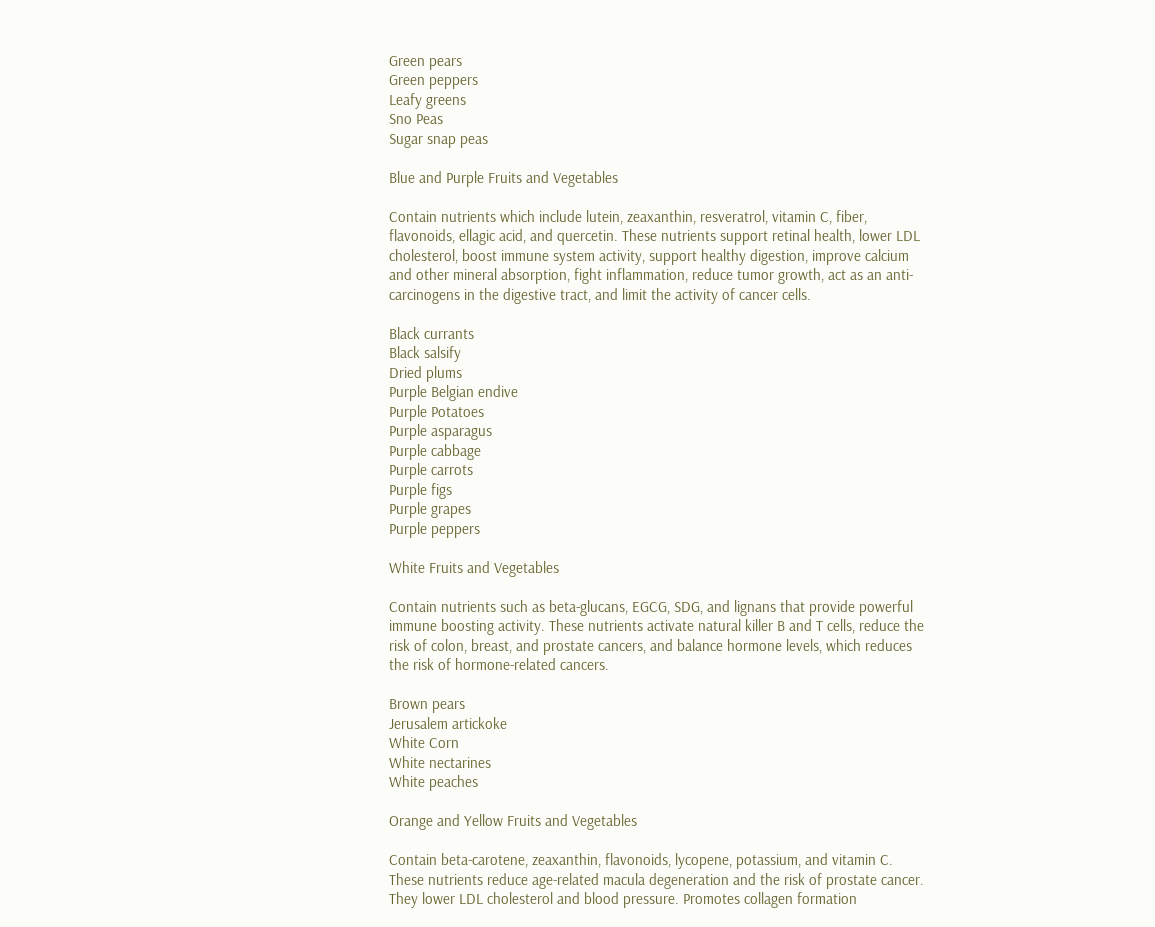Green pears
Green peppers
Leafy greens
Sno Peas
Sugar snap peas

Blue and Purple Fruits and Vegetables

Contain nutrients which include lutein, zeaxanthin, resveratrol, vitamin C, fiber, flavonoids, ellagic acid, and quercetin. These nutrients support retinal health, lower LDL cholesterol, boost immune system activity, support healthy digestion, improve calcium and other mineral absorption, fight inflammation, reduce tumor growth, act as an anti-carcinogens in the digestive tract, and limit the activity of cancer cells.

Black currants
Black salsify
Dried plums
Purple Belgian endive
Purple Potatoes
Purple asparagus
Purple cabbage
Purple carrots
Purple figs
Purple grapes
Purple peppers

White Fruits and Vegetables

Contain nutrients such as beta-glucans, EGCG, SDG, and lignans that provide powerful immune boosting activity. These nutrients activate natural killer B and T cells, reduce the risk of colon, breast, and prostate cancers, and balance hormone levels, which reduces the risk of hormone-related cancers.

Brown pears
Jerusalem artickoke
White Corn
White nectarines
White peaches

Orange and Yellow Fruits and Vegetables

Contain beta-carotene, zeaxanthin, flavonoids, lycopene, potassium, and vitamin C. These nutrients reduce age-related macula degeneration and the risk of prostate cancer. They lower LDL cholesterol and blood pressure. Promotes collagen formation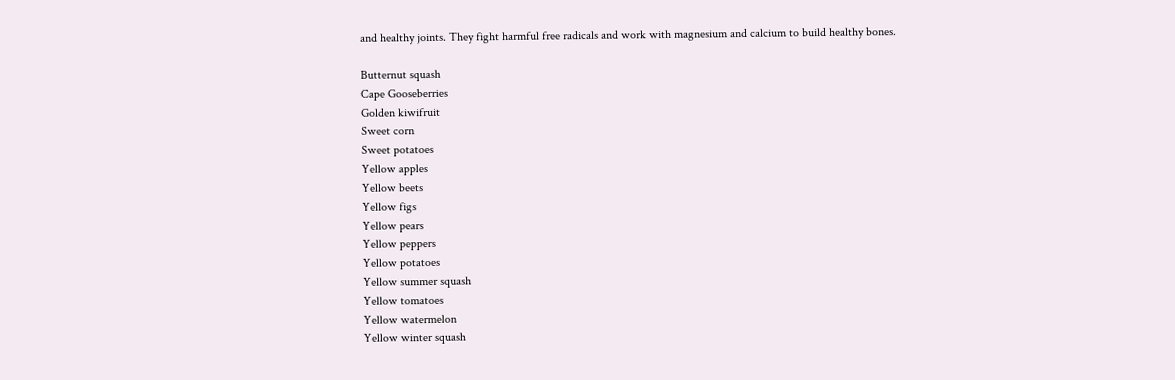and healthy joints. They fight harmful free radicals and work with magnesium and calcium to build healthy bones.

Butternut squash
Cape Gooseberries
Golden kiwifruit
Sweet corn
Sweet potatoes
Yellow apples
Yellow beets
Yellow figs
Yellow pears
Yellow peppers
Yellow potatoes
Yellow summer squash
Yellow tomatoes
Yellow watermelon
Yellow winter squash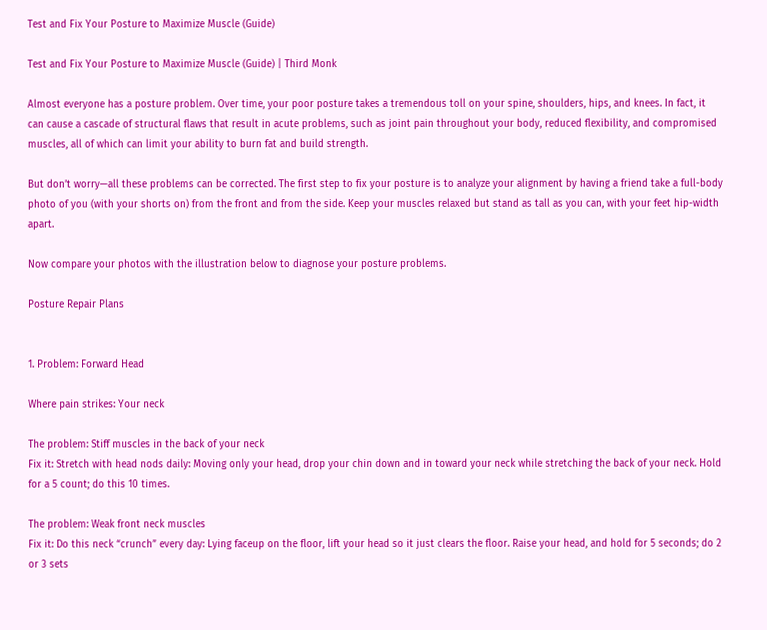Test and Fix Your Posture to Maximize Muscle (Guide)

Test and Fix Your Posture to Maximize Muscle (Guide) | Third Monk

Almost everyone has a posture problem. Over time, your poor posture takes a tremendous toll on your spine, shoulders, hips, and knees. In fact, it can cause a cascade of structural flaws that result in acute problems, such as joint pain throughout your body, reduced flexibility, and compromised muscles, all of which can limit your ability to burn fat and build strength.

But don’t worry—all these problems can be corrected. The first step to fix your posture is to analyze your alignment by having a friend take a full-body photo of you (with your shorts on) from the front and from the side. Keep your muscles relaxed but stand as tall as you can, with your feet hip-width apart.

Now compare your photos with the illustration below to diagnose your posture problems.

Posture Repair Plans


1. Problem: Forward Head

Where pain strikes: Your neck

The problem: Stiff muscles in the back of your neck
Fix it: Stretch with head nods daily: Moving only your head, drop your chin down and in toward your neck while stretching the back of your neck. Hold for a 5 count; do this 10 times.

The problem: Weak front neck muscles
Fix it: Do this neck “crunch” every day: Lying faceup on the floor, lift your head so it just clears the floor. Raise your head, and hold for 5 seconds; do 2 or 3 sets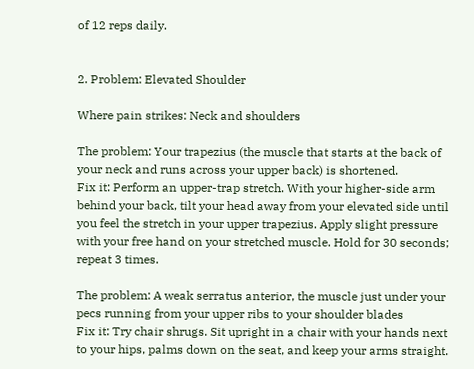of 12 reps daily.


2. Problem: Elevated Shoulder

Where pain strikes: Neck and shoulders

The problem: Your trapezius (the muscle that starts at the back of your neck and runs across your upper back) is shortened.
Fix it: Perform an upper-trap stretch. With your higher-side arm behind your back, tilt your head away from your elevated side until you feel the stretch in your upper trapezius. Apply slight pressure with your free hand on your stretched muscle. Hold for 30 seconds; repeat 3 times.

The problem: A weak serratus anterior, the muscle just under your pecs running from your upper ribs to your shoulder blades
Fix it: Try chair shrugs. Sit upright in a chair with your hands next to your hips, palms down on the seat, and keep your arms straight.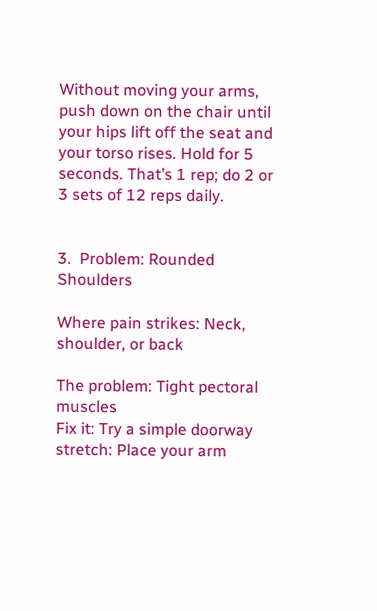Without moving your arms, push down on the chair until your hips lift off the seat and your torso rises. Hold for 5 seconds. That’s 1 rep; do 2 or 3 sets of 12 reps daily.


3.  Problem: Rounded Shoulders

Where pain strikes: Neck, shoulder, or back

The problem: Tight pectoral muscles
Fix it: Try a simple doorway stretch: Place your arm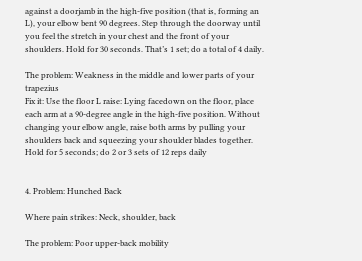against a doorjamb in the high-five position (that is, forming an L), your elbow bent 90 degrees. Step through the doorway until you feel the stretch in your chest and the front of your shoulders. Hold for 30 seconds. That’s 1 set; do a total of 4 daily.

The problem: Weakness in the middle and lower parts of your trapezius
Fix it: Use the floor L raise: Lying facedown on the floor, place each arm at a 90-degree angle in the high-five position. Without changing your elbow angle, raise both arms by pulling your shoulders back and squeezing your shoulder blades together. Hold for 5 seconds; do 2 or 3 sets of 12 reps daily


4. Problem: Hunched Back

Where pain strikes: Neck, shoulder, back

The problem: Poor upper-back mobility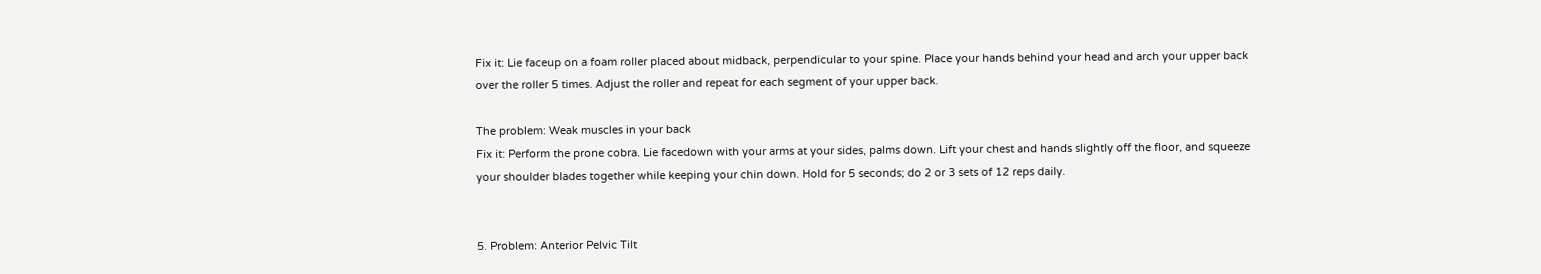Fix it: Lie faceup on a foam roller placed about midback, perpendicular to your spine. Place your hands behind your head and arch your upper back over the roller 5 times. Adjust the roller and repeat for each segment of your upper back.

The problem: Weak muscles in your back
Fix it: Perform the prone cobra. Lie facedown with your arms at your sides, palms down. Lift your chest and hands slightly off the floor, and squeeze your shoulder blades together while keeping your chin down. Hold for 5 seconds; do 2 or 3 sets of 12 reps daily.


5. Problem: Anterior Pelvic Tilt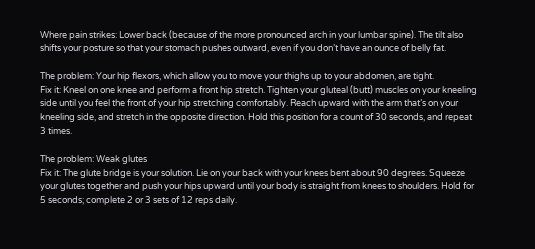Where pain strikes: Lower back (because of the more pronounced arch in your lumbar spine). The tilt also shifts your posture so that your stomach pushes outward, even if you don’t have an ounce of belly fat.

The problem: Your hip flexors, which allow you to move your thighs up to your abdomen, are tight.
Fix it: Kneel on one knee and perform a front hip stretch. Tighten your gluteal (butt) muscles on your kneeling side until you feel the front of your hip stretching comfortably. Reach upward with the arm that’s on your kneeling side, and stretch in the opposite direction. Hold this position for a count of 30 seconds, and repeat 3 times.

The problem: Weak glutes
Fix it: The glute bridge is your solution. Lie on your back with your knees bent about 90 degrees. Squeeze your glutes together and push your hips upward until your body is straight from knees to shoulders. Hold for 5 seconds; complete 2 or 3 sets of 12 reps daily.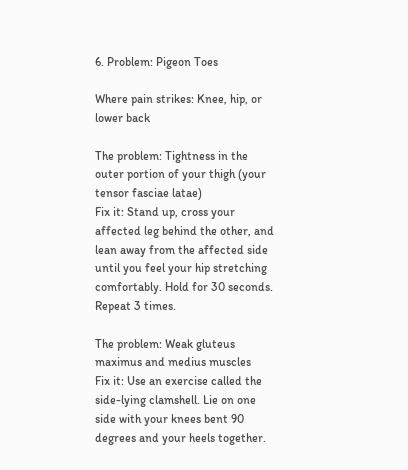6. Problem: Pigeon Toes

Where pain strikes: Knee, hip, or lower back

The problem: Tightness in the outer portion of your thigh (your tensor fasciae latae)
Fix it: Stand up, cross your affected leg behind the other, and lean away from the affected side until you feel your hip stretching comfortably. Hold for 30 seconds. Repeat 3 times.

The problem: Weak gluteus maximus and medius muscles
Fix it: Use an exercise called the side-lying clamshell. Lie on one side with your knees bent 90 degrees and your heels together.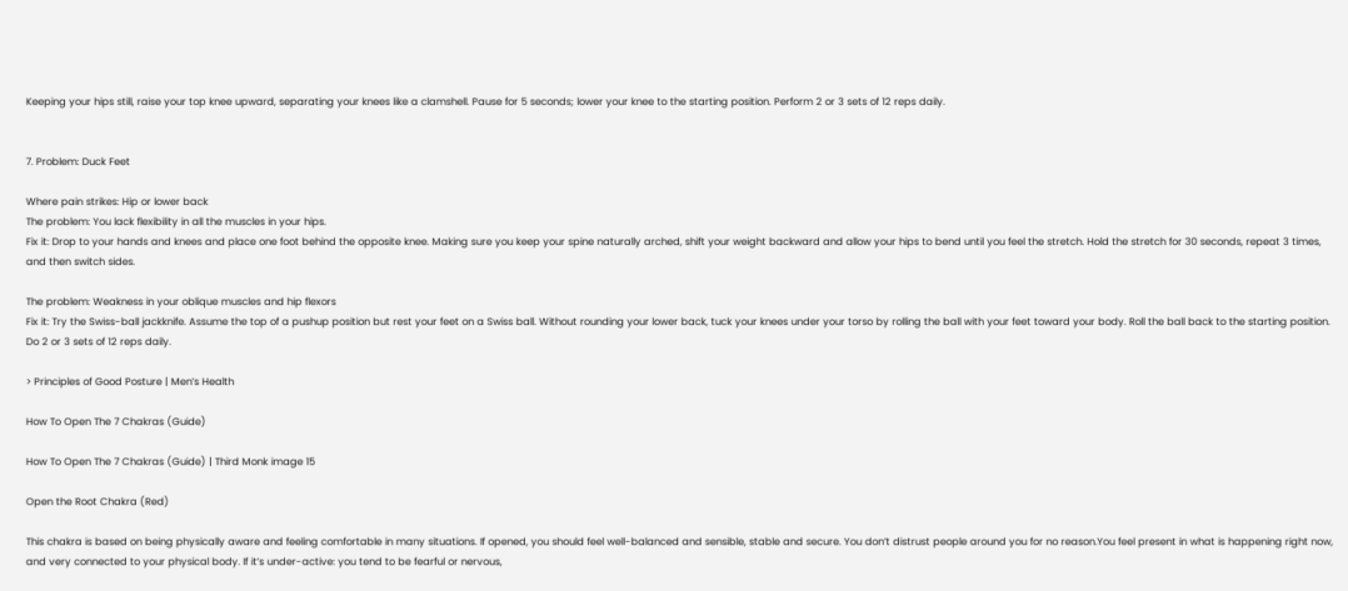Keeping your hips still, raise your top knee upward, separating your knees like a clamshell. Pause for 5 seconds; lower your knee to the starting position. Perform 2 or 3 sets of 12 reps daily.


7. Problem: Duck Feet

Where pain strikes: Hip or lower back
The problem: You lack flexibility in all the muscles in your hips.
Fix it: Drop to your hands and knees and place one foot behind the opposite knee. Making sure you keep your spine naturally arched, shift your weight backward and allow your hips to bend until you feel the stretch. Hold the stretch for 30 seconds, repeat 3 times, and then switch sides.

The problem: Weakness in your oblique muscles and hip flexors
Fix it: Try the Swiss-ball jackknife. Assume the top of a pushup position but rest your feet on a Swiss ball. Without rounding your lower back, tuck your knees under your torso by rolling the ball with your feet toward your body. Roll the ball back to the starting position. Do 2 or 3 sets of 12 reps daily.

> Principles of Good Posture | Men’s Health

How To Open The 7 Chakras (Guide)

How To Open The 7 Chakras (Guide) | Third Monk image 15

Open the Root Chakra (Red)

This chakra is based on being physically aware and feeling comfortable in many situations. If opened, you should feel well-balanced and sensible, stable and secure. You don’t distrust people around you for no reason.You feel present in what is happening right now, and very connected to your physical body. If it’s under-active: you tend to be fearful or nervous,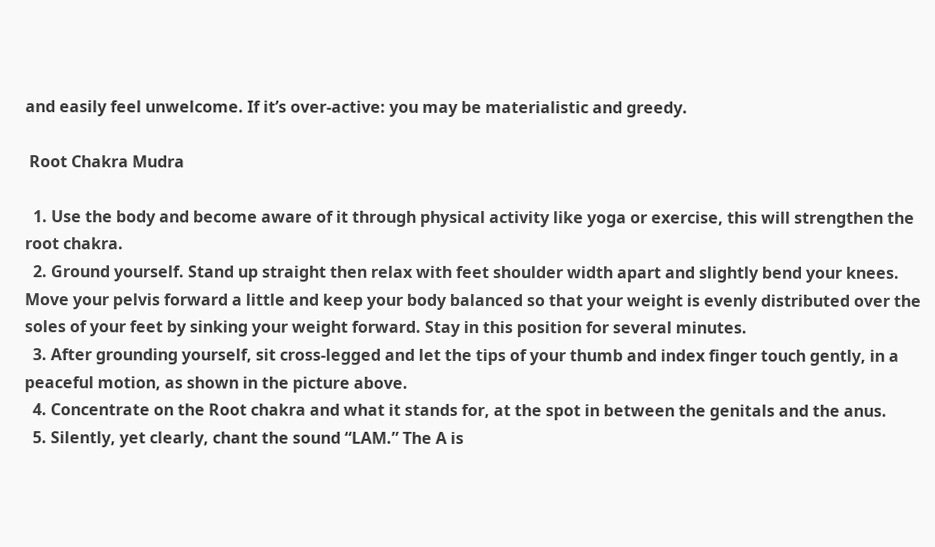and easily feel unwelcome. If it’s over-active: you may be materialistic and greedy.

 Root Chakra Mudra

  1. Use the body and become aware of it through physical activity like yoga or exercise, this will strengthen the root chakra.
  2. Ground yourself. Stand up straight then relax with feet shoulder width apart and slightly bend your knees. Move your pelvis forward a little and keep your body balanced so that your weight is evenly distributed over the soles of your feet by sinking your weight forward. Stay in this position for several minutes.
  3. After grounding yourself, sit cross-legged and let the tips of your thumb and index finger touch gently, in a peaceful motion, as shown in the picture above.
  4. Concentrate on the Root chakra and what it stands for, at the spot in between the genitals and the anus.
  5. Silently, yet clearly, chant the sound “LAM.” The A is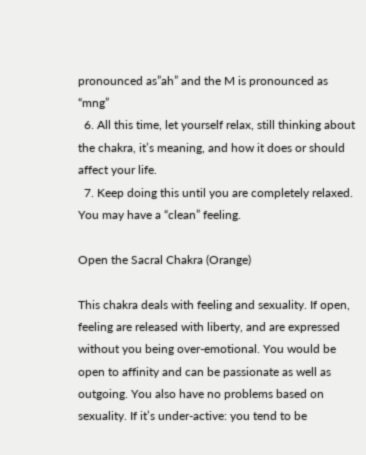pronounced as”ah” and the M is pronounced as “mng”
  6. All this time, let yourself relax, still thinking about the chakra, it’s meaning, and how it does or should affect your life.
  7. Keep doing this until you are completely relaxed. You may have a “clean” feeling.

Open the Sacral Chakra (Orange)

This chakra deals with feeling and sexuality. If open, feeling are released with liberty, and are expressed without you being over-emotional. You would be open to affinity and can be passionate as well as outgoing. You also have no problems based on sexuality. If it’s under-active: you tend to be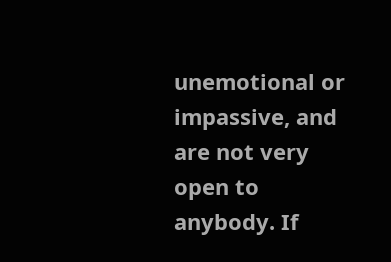unemotional or impassive, and are not very open to anybody. If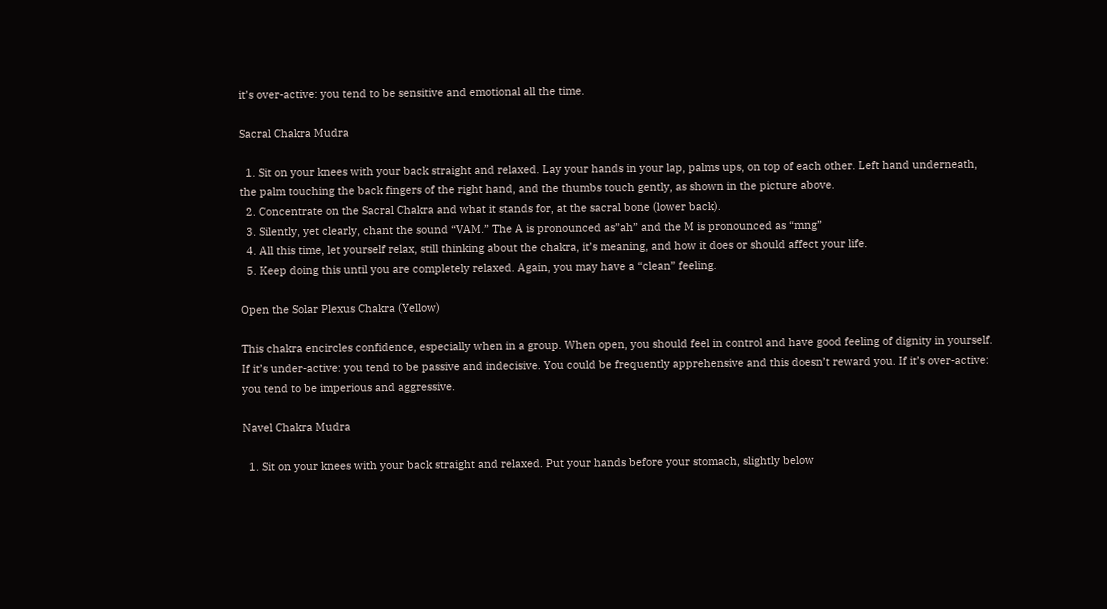it’s over-active: you tend to be sensitive and emotional all the time.

Sacral Chakra Mudra

  1. Sit on your knees with your back straight and relaxed. Lay your hands in your lap, palms ups, on top of each other. Left hand underneath, the palm touching the back fingers of the right hand, and the thumbs touch gently, as shown in the picture above.
  2. Concentrate on the Sacral Chakra and what it stands for, at the sacral bone (lower back).
  3. Silently, yet clearly, chant the sound “VAM.” The A is pronounced as”ah” and the M is pronounced as “mng”
  4. All this time, let yourself relax, still thinking about the chakra, it’s meaning, and how it does or should affect your life.
  5. Keep doing this until you are completely relaxed. Again, you may have a “clean” feeling.

Open the Solar Plexus Chakra (Yellow)

This chakra encircles confidence, especially when in a group. When open, you should feel in control and have good feeling of dignity in yourself. If it’s under-active: you tend to be passive and indecisive. You could be frequently apprehensive and this doesn’t reward you. If it’s over-active: you tend to be imperious and aggressive.

Navel Chakra Mudra

  1. Sit on your knees with your back straight and relaxed. Put your hands before your stomach, slightly below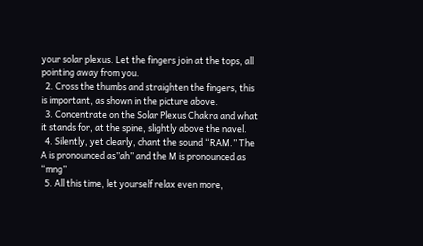your solar plexus. Let the fingers join at the tops, all pointing away from you.
  2. Cross the thumbs and straighten the fingers, this is important, as shown in the picture above.
  3. Concentrate on the Solar Plexus Chakra and what it stands for, at the spine, slightly above the navel.
  4. Silently, yet clearly, chant the sound “RAM.” The A is pronounced as”ah” and the M is pronounced as “mng”
  5. All this time, let yourself relax even more,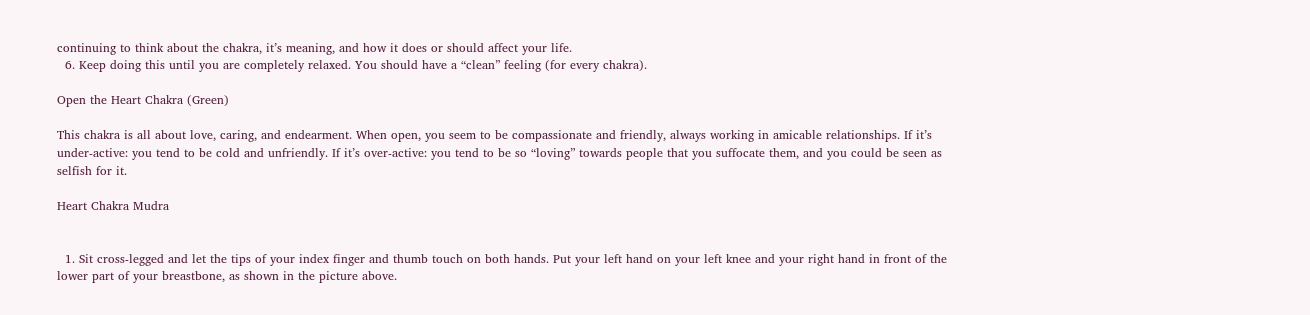continuing to think about the chakra, it’s meaning, and how it does or should affect your life.
  6. Keep doing this until you are completely relaxed. You should have a “clean” feeling (for every chakra).

Open the Heart Chakra (Green)

This chakra is all about love, caring, and endearment. When open, you seem to be compassionate and friendly, always working in amicable relationships. If it’s under-active: you tend to be cold and unfriendly. If it’s over-active: you tend to be so “loving” towards people that you suffocate them, and you could be seen as selfish for it.

Heart Chakra Mudra


  1. Sit cross-legged and let the tips of your index finger and thumb touch on both hands. Put your left hand on your left knee and your right hand in front of the lower part of your breastbone, as shown in the picture above.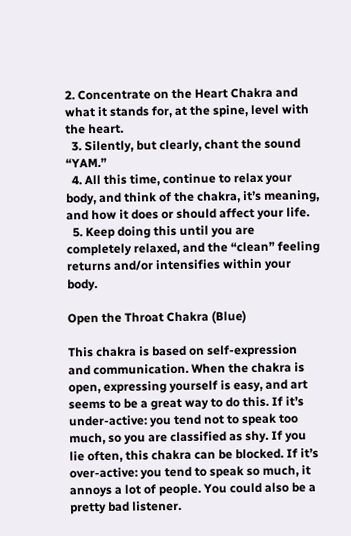2. Concentrate on the Heart Chakra and what it stands for, at the spine, level with the heart.
  3. Silently, but clearly, chant the sound “YAM.”
  4. All this time, continue to relax your body, and think of the chakra, it’s meaning, and how it does or should affect your life.
  5. Keep doing this until you are completely relaxed, and the “clean” feeling returns and/or intensifies within your body.

Open the Throat Chakra (Blue)

This chakra is based on self-expression and communication. When the chakra is open, expressing yourself is easy, and art seems to be a great way to do this. If it’s under-active: you tend not to speak too much, so you are classified as shy. If you lie often, this chakra can be blocked. If it’s over-active: you tend to speak so much, it annoys a lot of people. You could also be a pretty bad listener.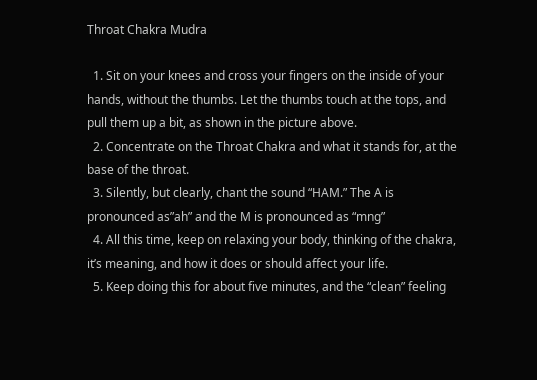Throat Chakra Mudra

  1. Sit on your knees and cross your fingers on the inside of your hands, without the thumbs. Let the thumbs touch at the tops, and pull them up a bit, as shown in the picture above.
  2. Concentrate on the Throat Chakra and what it stands for, at the base of the throat.
  3. Silently, but clearly, chant the sound “HAM.” The A is pronounced as”ah” and the M is pronounced as “mng”
  4. All this time, keep on relaxing your body, thinking of the chakra, it’s meaning, and how it does or should affect your life.
  5. Keep doing this for about five minutes, and the “clean” feeling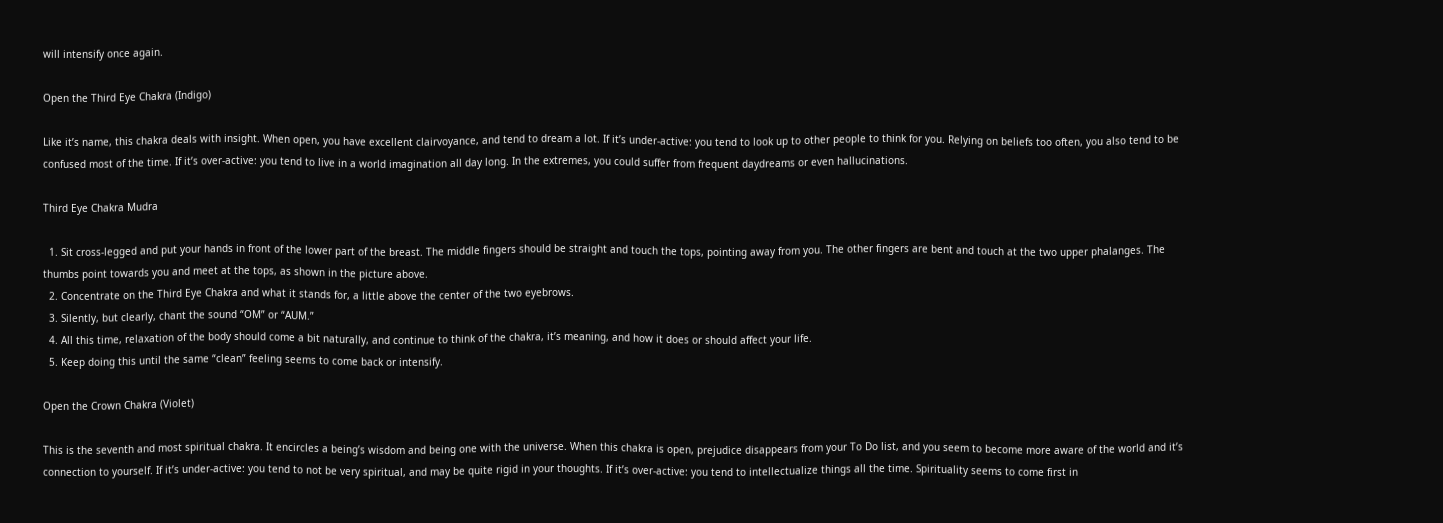will intensify once again.

Open the Third Eye Chakra (Indigo)

Like it’s name, this chakra deals with insight. When open, you have excellent clairvoyance, and tend to dream a lot. If it’s under-active: you tend to look up to other people to think for you. Relying on beliefs too often, you also tend to be confused most of the time. If it’s over-active: you tend to live in a world imagination all day long. In the extremes, you could suffer from frequent daydreams or even hallucinations.

Third Eye Chakra Mudra

  1. Sit cross-legged and put your hands in front of the lower part of the breast. The middle fingers should be straight and touch the tops, pointing away from you. The other fingers are bent and touch at the two upper phalanges. The thumbs point towards you and meet at the tops, as shown in the picture above.
  2. Concentrate on the Third Eye Chakra and what it stands for, a little above the center of the two eyebrows.
  3. Silently, but clearly, chant the sound “OM” or “AUM.”
  4. All this time, relaxation of the body should come a bit naturally, and continue to think of the chakra, it’s meaning, and how it does or should affect your life.
  5. Keep doing this until the same “clean” feeling seems to come back or intensify.

Open the Crown Chakra (Violet)

This is the seventh and most spiritual chakra. It encircles a being’s wisdom and being one with the universe. When this chakra is open, prejudice disappears from your To Do list, and you seem to become more aware of the world and it’s connection to yourself. If it’s under-active: you tend to not be very spiritual, and may be quite rigid in your thoughts. If it’s over-active: you tend to intellectualize things all the time. Spirituality seems to come first in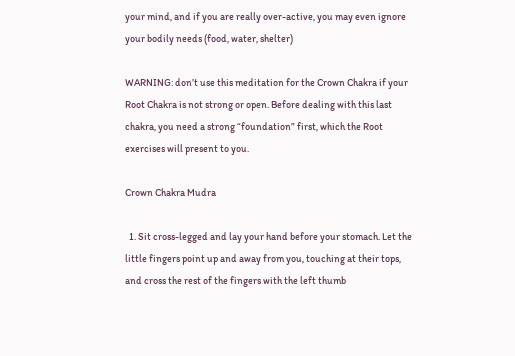your mind, and if you are really over-active, you may even ignore your bodily needs (food, water, shelter)

WARNING: don’t use this meditation for the Crown Chakra if your Root Chakra is not strong or open. Before dealing with this last chakra, you need a strong “foundation” first, which the Root exercises will present to you.

Crown Chakra Mudra

  1. Sit cross-legged and lay your hand before your stomach. Let the little fingers point up and away from you, touching at their tops, and cross the rest of the fingers with the left thumb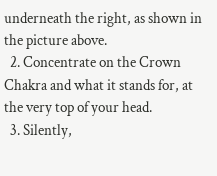underneath the right, as shown in the picture above.
  2. Concentrate on the Crown Chakra and what it stands for, at the very top of your head.
  3. Silently,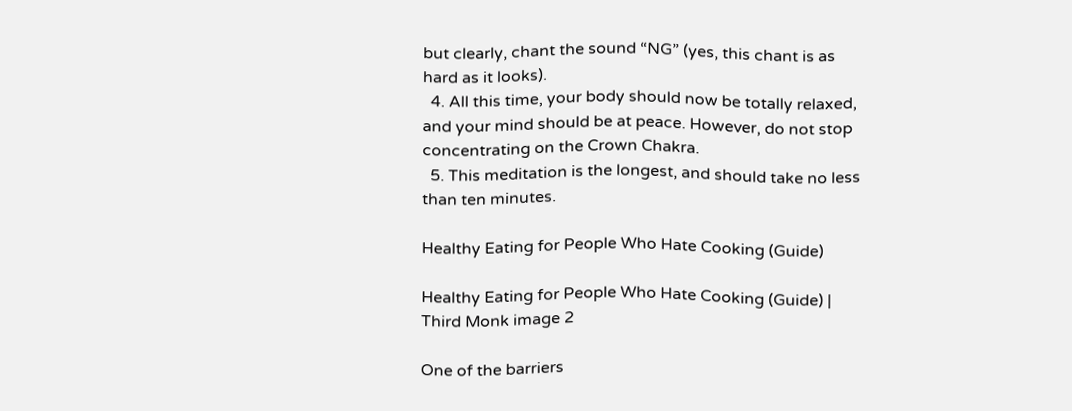but clearly, chant the sound “NG” (yes, this chant is as hard as it looks).
  4. All this time, your body should now be totally relaxed, and your mind should be at peace. However, do not stop concentrating on the Crown Chakra.
  5. This meditation is the longest, and should take no less than ten minutes.

Healthy Eating for People Who Hate Cooking (Guide)

Healthy Eating for People Who Hate Cooking (Guide) | Third Monk image 2

One of the barriers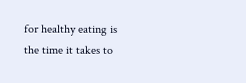for healthy eating is the time it takes to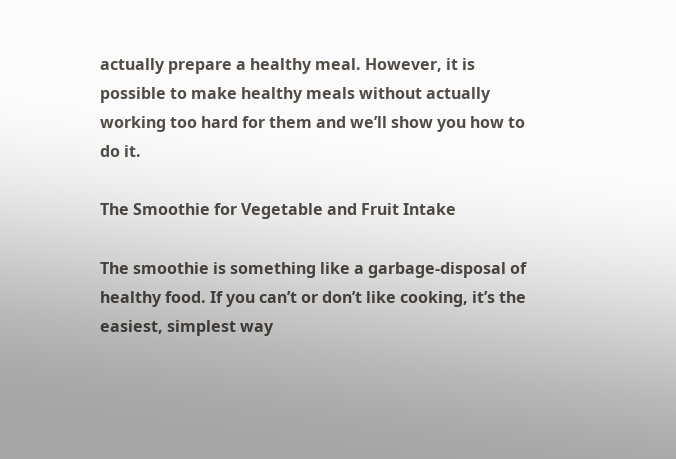actually prepare a healthy meal. However, it is possible to make healthy meals without actually working too hard for them and we’ll show you how to do it.

The Smoothie for Vegetable and Fruit Intake

The smoothie is something like a garbage-disposal of healthy food. If you can’t or don’t like cooking, it’s the easiest, simplest way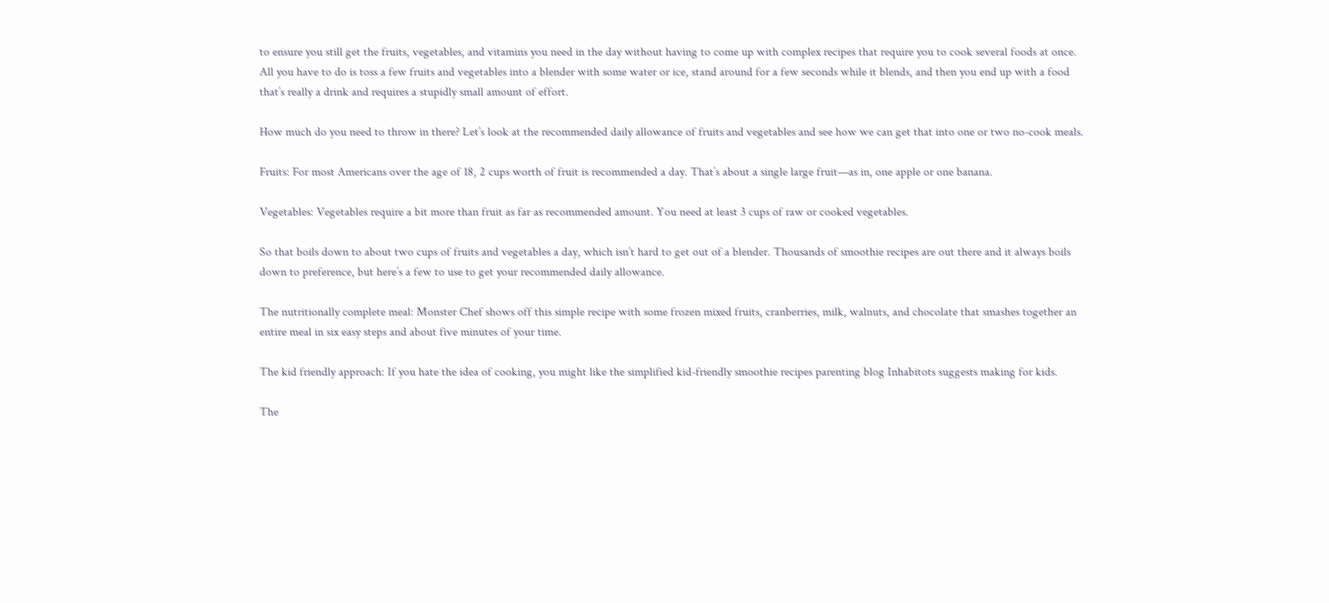to ensure you still get the fruits, vegetables, and vitamins you need in the day without having to come up with complex recipes that require you to cook several foods at once. All you have to do is toss a few fruits and vegetables into a blender with some water or ice, stand around for a few seconds while it blends, and then you end up with a food that’s really a drink and requires a stupidly small amount of effort.

How much do you need to throw in there? Let’s look at the recommended daily allowance of fruits and vegetables and see how we can get that into one or two no-cook meals.

Fruits: For most Americans over the age of 18, 2 cups worth of fruit is recommended a day. That’s about a single large fruit—as in, one apple or one banana.

Vegetables: Vegetables require a bit more than fruit as far as recommended amount. You need at least 3 cups of raw or cooked vegetables.

So that boils down to about two cups of fruits and vegetables a day, which isn’t hard to get out of a blender. Thousands of smoothie recipes are out there and it always boils down to preference, but here’s a few to use to get your recommended daily allowance.

The nutritionally complete meal: Monster Chef shows off this simple recipe with some frozen mixed fruits, cranberries, milk, walnuts, and chocolate that smashes together an entire meal in six easy steps and about five minutes of your time.

The kid friendly approach: If you hate the idea of cooking, you might like the simplified kid-friendly smoothie recipes parenting blog Inhabitots suggests making for kids.

The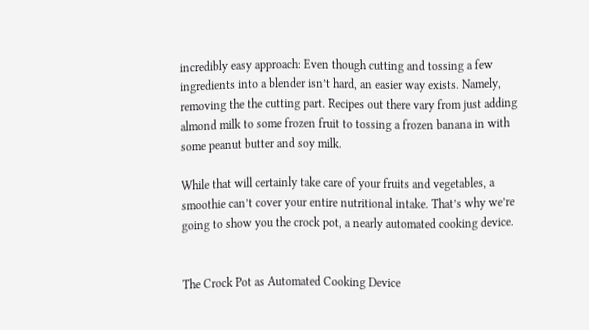incredibly easy approach: Even though cutting and tossing a few ingredients into a blender isn’t hard, an easier way exists. Namely, removing the the cutting part. Recipes out there vary from just adding almond milk to some frozen fruit to tossing a frozen banana in with some peanut butter and soy milk.

While that will certainly take care of your fruits and vegetables, a smoothie can’t cover your entire nutritional intake. That’s why we’re going to show you the crock pot, a nearly automated cooking device.


The Crock Pot as Automated Cooking Device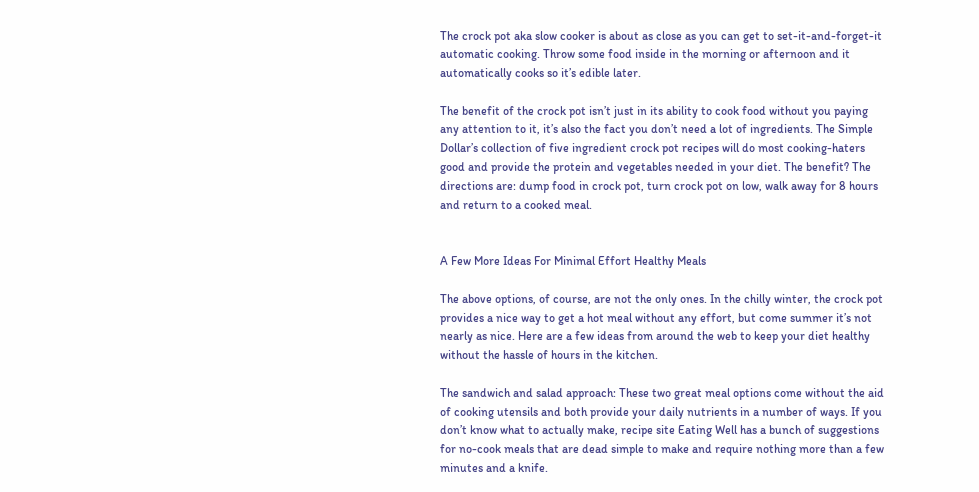The crock pot aka slow cooker is about as close as you can get to set-it-and-forget-it automatic cooking. Throw some food inside in the morning or afternoon and it automatically cooks so it’s edible later.

The benefit of the crock pot isn’t just in its ability to cook food without you paying any attention to it, it’s also the fact you don’t need a lot of ingredients. The Simple Dollar’s collection of five ingredient crock pot recipes will do most cooking-haters good and provide the protein and vegetables needed in your diet. The benefit? The directions are: dump food in crock pot, turn crock pot on low, walk away for 8 hours and return to a cooked meal.


A Few More Ideas For Minimal Effort Healthy Meals

The above options, of course, are not the only ones. In the chilly winter, the crock pot provides a nice way to get a hot meal without any effort, but come summer it’s not nearly as nice. Here are a few ideas from around the web to keep your diet healthy without the hassle of hours in the kitchen.

The sandwich and salad approach: These two great meal options come without the aid of cooking utensils and both provide your daily nutrients in a number of ways. If you don’t know what to actually make, recipe site Eating Well has a bunch of suggestions for no-cook meals that are dead simple to make and require nothing more than a few minutes and a knife.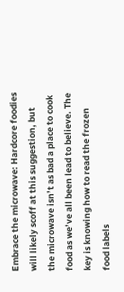Embrace the microwave: Hardcore foodies will likely scoff at this suggestion, but the microwave isn’t as bad a place to cook food as we’ve all been lead to believe. The key is knowing how to read the frozen food labels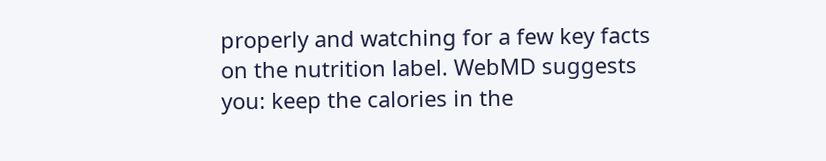properly and watching for a few key facts on the nutrition label. WebMD suggests you: keep the calories in the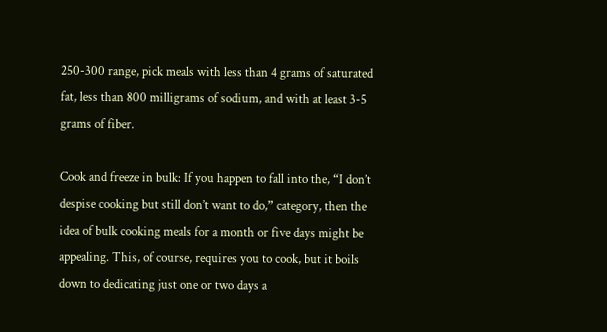250-300 range, pick meals with less than 4 grams of saturated fat, less than 800 milligrams of sodium, and with at least 3-5 grams of fiber.

Cook and freeze in bulk: If you happen to fall into the, “I don’t despise cooking but still don’t want to do,” category, then the idea of bulk cooking meals for a month or five days might be appealing. This, of course, requires you to cook, but it boils down to dedicating just one or two days a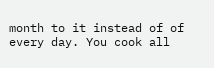month to it instead of of every day. You cook all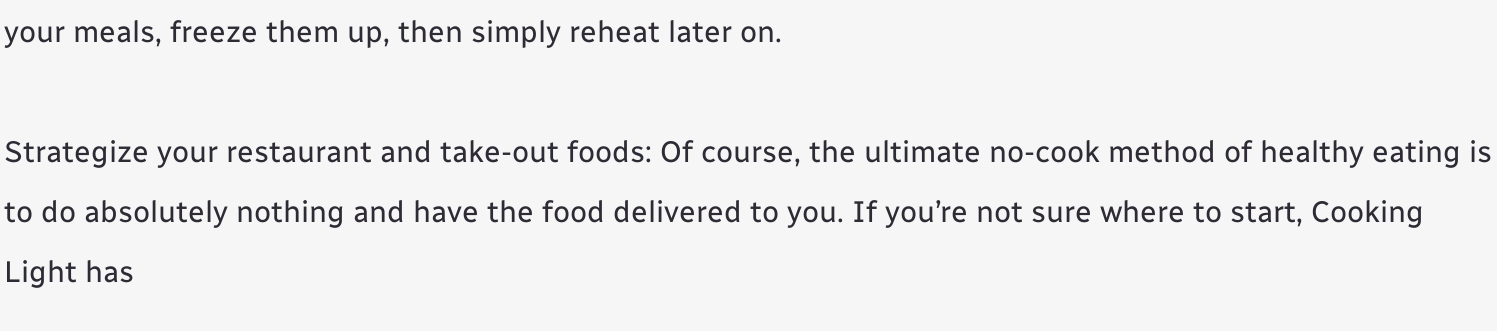your meals, freeze them up, then simply reheat later on.

Strategize your restaurant and take-out foods: Of course, the ultimate no-cook method of healthy eating is to do absolutely nothing and have the food delivered to you. If you’re not sure where to start, Cooking Light has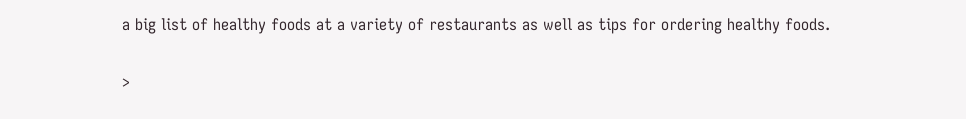a big list of healthy foods at a variety of restaurants as well as tips for ordering healthy foods.

>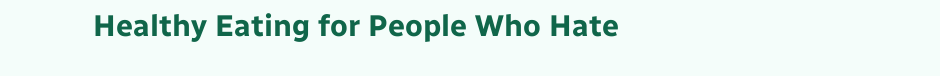Healthy Eating for People Who Hate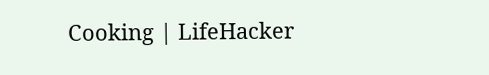Cooking | LifeHacker